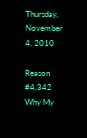Thursday, November 4, 2010

Reason #4,342 Why My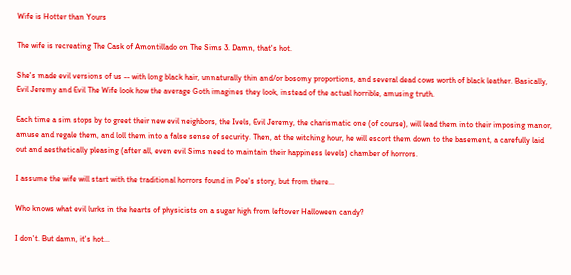Wife is Hotter than Yours

The wife is recreating The Cask of Amontillado on The Sims 3. Damn, that's hot.

She's made evil versions of us -- with long black hair, unnaturally thin and/or bosomy proportions, and several dead cows worth of black leather. Basically, Evil Jeremy and Evil The Wife look how the average Goth imagines they look, instead of the actual horrible, amusing truth.

Each time a sim stops by to greet their new evil neighbors, the Ivels, Evil Jeremy, the charismatic one (of course), will lead them into their imposing manor, amuse and regale them, and loll them into a false sense of security. Then, at the witching hour, he will escort them down to the basement, a carefully laid out and aesthetically pleasing (after all, even evil Sims need to maintain their happiness levels) chamber of horrors.

I assume the wife will start with the traditional horrors found in Poe's story, but from there...

Who knows what evil lurks in the hearts of physicists on a sugar high from leftover Halloween candy?

I don't. But damn, it's hot...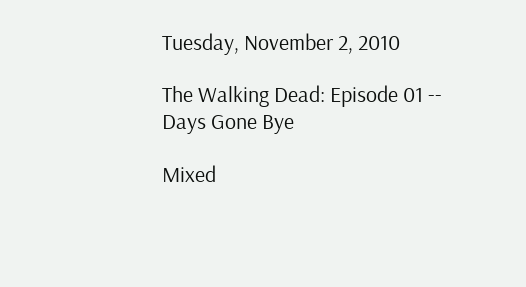Tuesday, November 2, 2010

The Walking Dead: Episode 01 -- Days Gone Bye

Mixed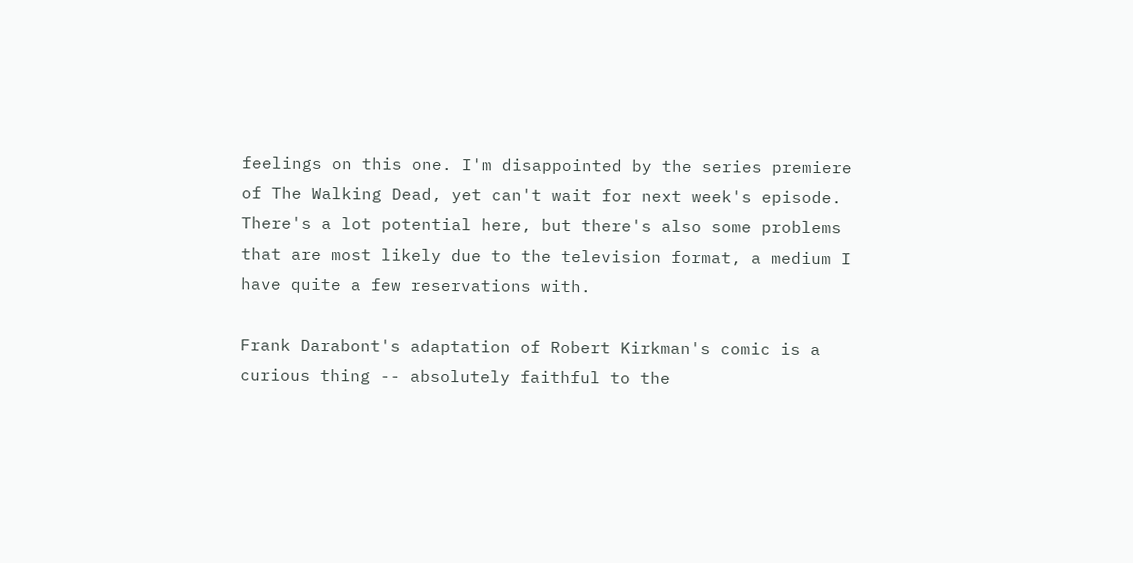feelings on this one. I'm disappointed by the series premiere of The Walking Dead, yet can't wait for next week's episode. There's a lot potential here, but there's also some problems that are most likely due to the television format, a medium I have quite a few reservations with.

Frank Darabont's adaptation of Robert Kirkman's comic is a curious thing -- absolutely faithful to the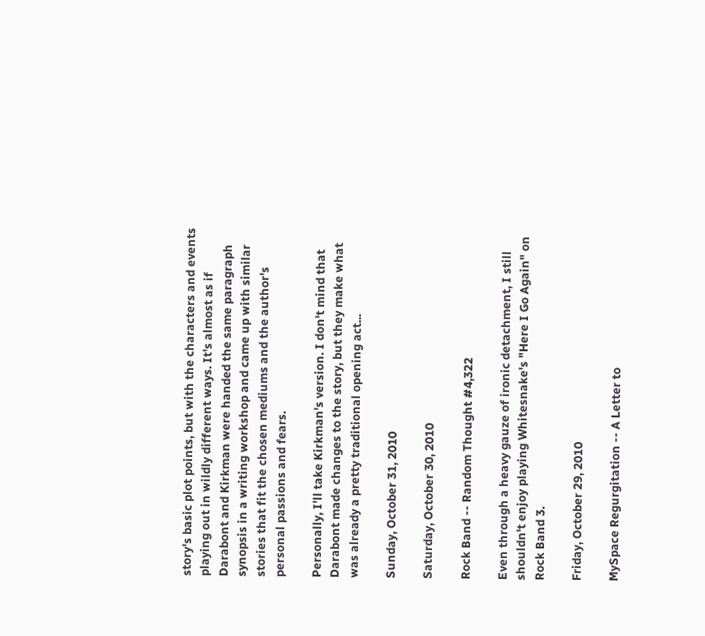story's basic plot points, but with the characters and events playing out in wildly different ways. It's almost as if Darabont and Kirkman were handed the same paragraph synopsis in a writing workshop and came up with similar stories that fit the chosen mediums and the author's personal passions and fears.

Personally, I'll take Kirkman's version. I don't mind that Darabont made changes to the story, but they make what was already a pretty traditional opening act...

Sunday, October 31, 2010

Saturday, October 30, 2010

Rock Band -- Random Thought #4,322

Even through a heavy gauze of ironic detachment, I still shouldn't enjoy playing Whitesnake's "Here I Go Again" on Rock Band 3.

Friday, October 29, 2010

MySpace Regurgitation -- A Letter to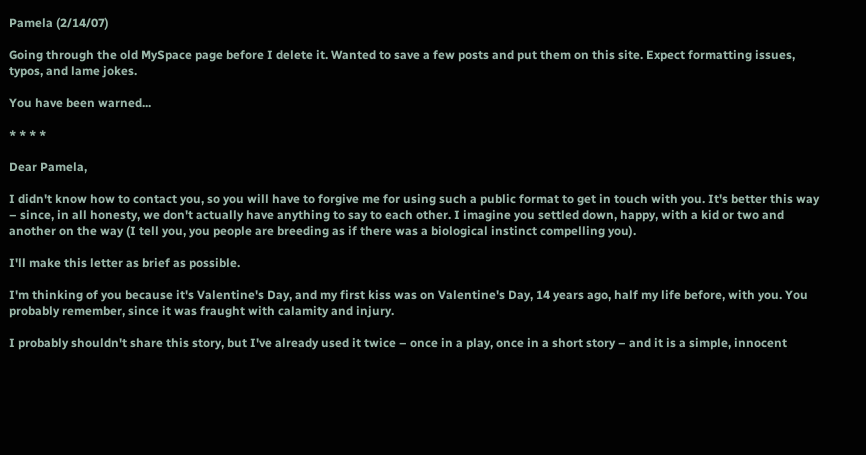Pamela (2/14/07)

Going through the old MySpace page before I delete it. Wanted to save a few posts and put them on this site. Expect formatting issues, typos, and lame jokes.

You have been warned...

* * * *

Dear Pamela,

I didn't know how to contact you, so you will have to forgive me for using such a public format to get in touch with you. It's better this way – since, in all honesty, we don't actually have anything to say to each other. I imagine you settled down, happy, with a kid or two and another on the way (I tell you, you people are breeding as if there was a biological instinct compelling you).

I'll make this letter as brief as possible.

I'm thinking of you because it's Valentine's Day, and my first kiss was on Valentine's Day, 14 years ago, half my life before, with you. You probably remember, since it was fraught with calamity and injury.

I probably shouldn't share this story, but I've already used it twice – once in a play, once in a short story – and it is a simple, innocent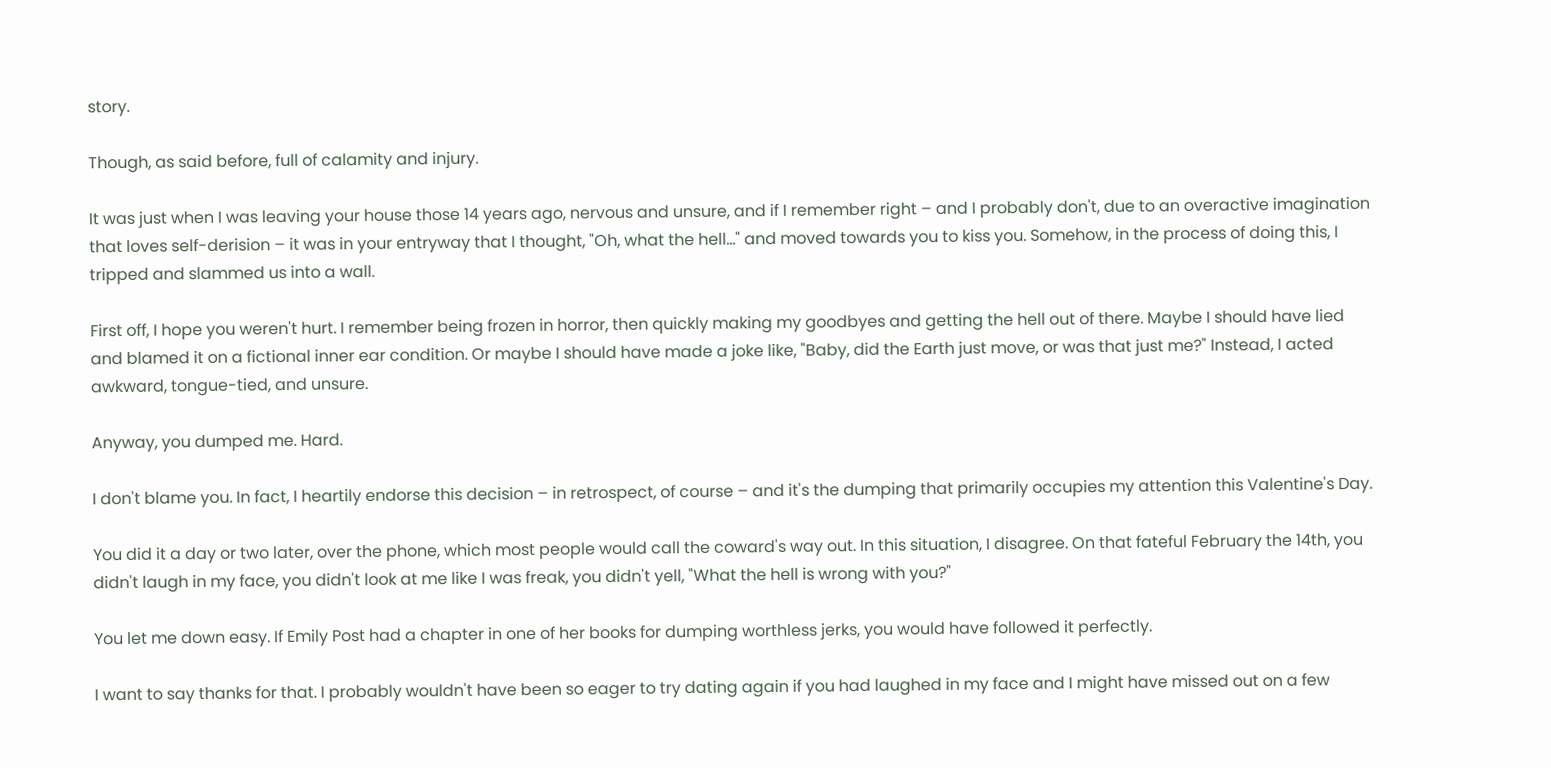story.

Though, as said before, full of calamity and injury.

It was just when I was leaving your house those 14 years ago, nervous and unsure, and if I remember right – and I probably don't, due to an overactive imagination that loves self-derision – it was in your entryway that I thought, "Oh, what the hell…" and moved towards you to kiss you. Somehow, in the process of doing this, I tripped and slammed us into a wall.

First off, I hope you weren't hurt. I remember being frozen in horror, then quickly making my goodbyes and getting the hell out of there. Maybe I should have lied and blamed it on a fictional inner ear condition. Or maybe I should have made a joke like, "Baby, did the Earth just move, or was that just me?" Instead, I acted awkward, tongue-tied, and unsure.

Anyway, you dumped me. Hard.

I don't blame you. In fact, I heartily endorse this decision – in retrospect, of course – and it's the dumping that primarily occupies my attention this Valentine's Day.

You did it a day or two later, over the phone, which most people would call the coward's way out. In this situation, I disagree. On that fateful February the 14th, you didn't laugh in my face, you didn't look at me like I was freak, you didn't yell, "What the hell is wrong with you?"

You let me down easy. If Emily Post had a chapter in one of her books for dumping worthless jerks, you would have followed it perfectly.

I want to say thanks for that. I probably wouldn't have been so eager to try dating again if you had laughed in my face and I might have missed out on a few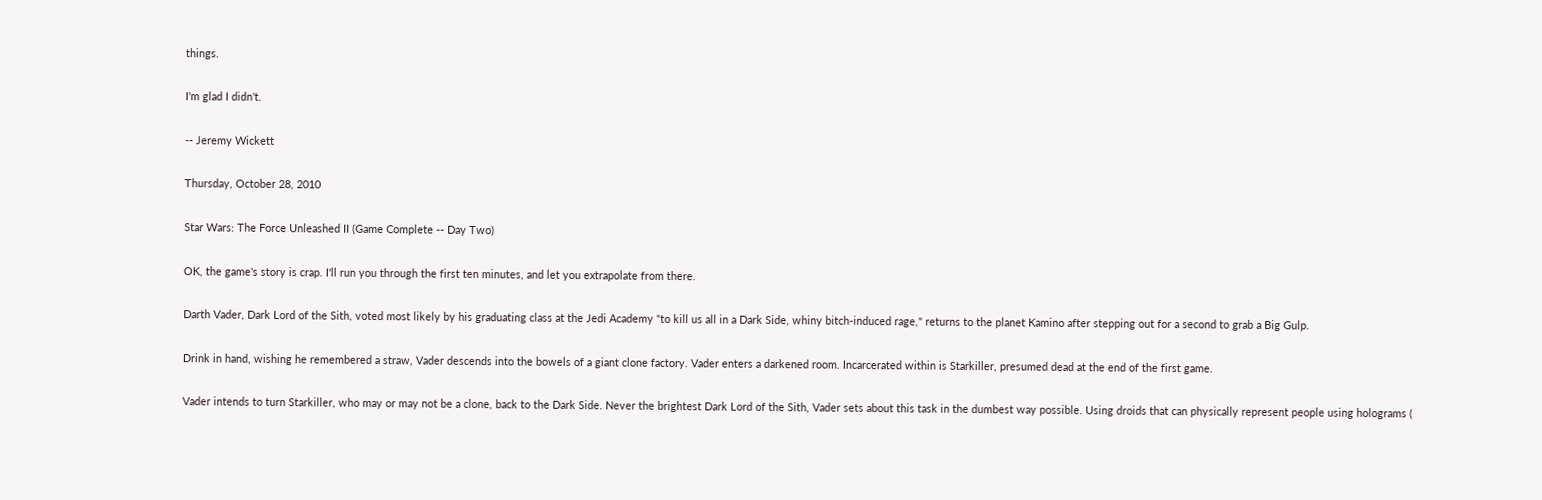things.

I'm glad I didn't.

-- Jeremy Wickett

Thursday, October 28, 2010

Star Wars: The Force Unleashed II (Game Complete -- Day Two)

OK, the game's story is crap. I'll run you through the first ten minutes, and let you extrapolate from there.

Darth Vader, Dark Lord of the Sith, voted most likely by his graduating class at the Jedi Academy "to kill us all in a Dark Side, whiny bitch-induced rage," returns to the planet Kamino after stepping out for a second to grab a Big Gulp.

Drink in hand, wishing he remembered a straw, Vader descends into the bowels of a giant clone factory. Vader enters a darkened room. Incarcerated within is Starkiller, presumed dead at the end of the first game.

Vader intends to turn Starkiller, who may or may not be a clone, back to the Dark Side. Never the brightest Dark Lord of the Sith, Vader sets about this task in the dumbest way possible. Using droids that can physically represent people using holograms (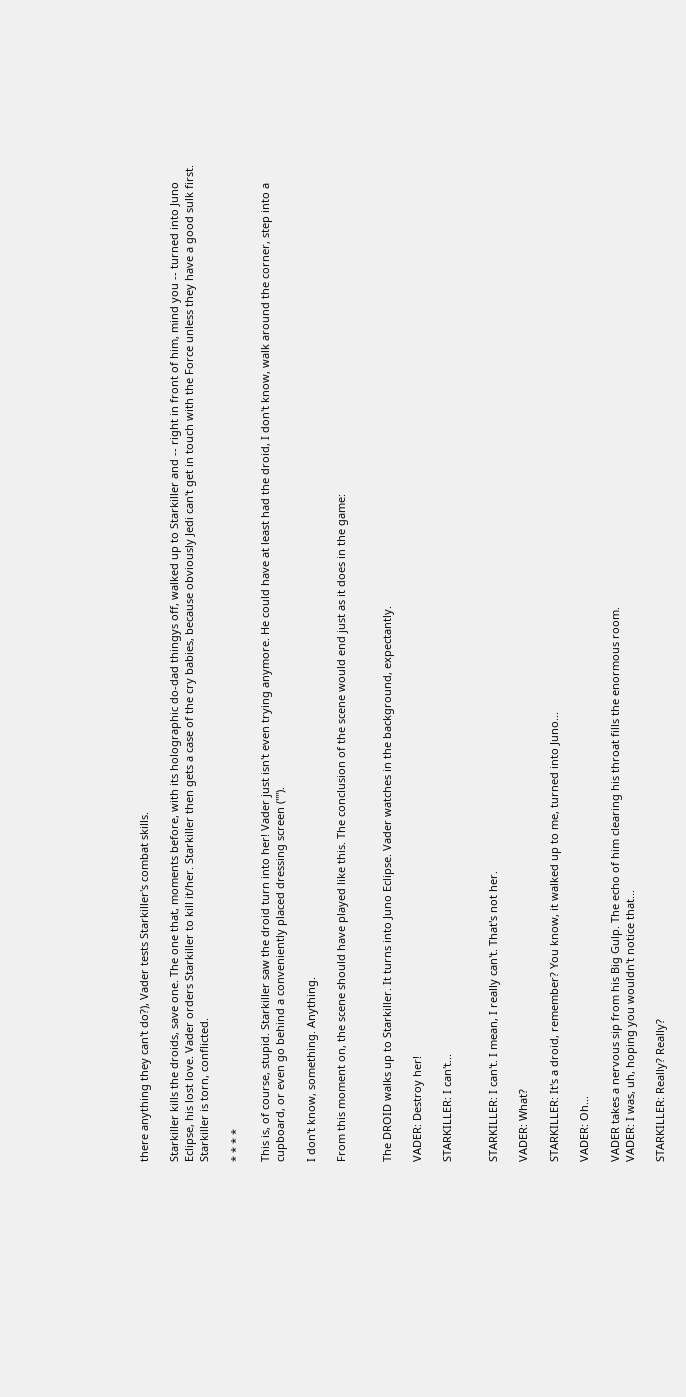there anything they can't do?), Vader tests Starkiller's combat skills.

Starkiller kills the droids, save one. The one that, moments before, with its holographic do-dad thingys off, walked up to Starkiller and -- right in front of him, mind you -- turned into Juno Eclipse, his lost love. Vader orders Starkiller to kill it/her. Starkiller then gets a case of the cry babies, because obviously Jedi can't get in touch with the Force unless they have a good sulk first. Starkiller is torn, conflicted.

* * * *

This is, of course, stupid. Starkiller saw the droid turn into her! Vader just isn't even trying anymore. He could have at least had the droid, I don't know, walk around the corner, step into a cupboard, or even go behind a conveniently placed dressing screen ("").

I don't know, something. Anything.

From this moment on, the scene should have played like this. The conclusion of the scene would end just as it does in the game:


The DROID walks up to Starkiller. It turns into Juno Eclipse. Vader watches in the background, expectantly.

VADER: Destroy her!

STARKILLER: I can't...


STARKILLER: I can't. I mean, I really can't. That's not her.

VADER: What?

STARKILLER: It's a droid, remember? You know, it walked up to me, turned into Juno...

VADER: Oh...

VADER takes a nervous sip from his Big Gulp. The echo of him clearing his throat fills the enormous room.
VADER: I was, uh, hoping you wouldn't notice that...

STARKILLER: Really? Really?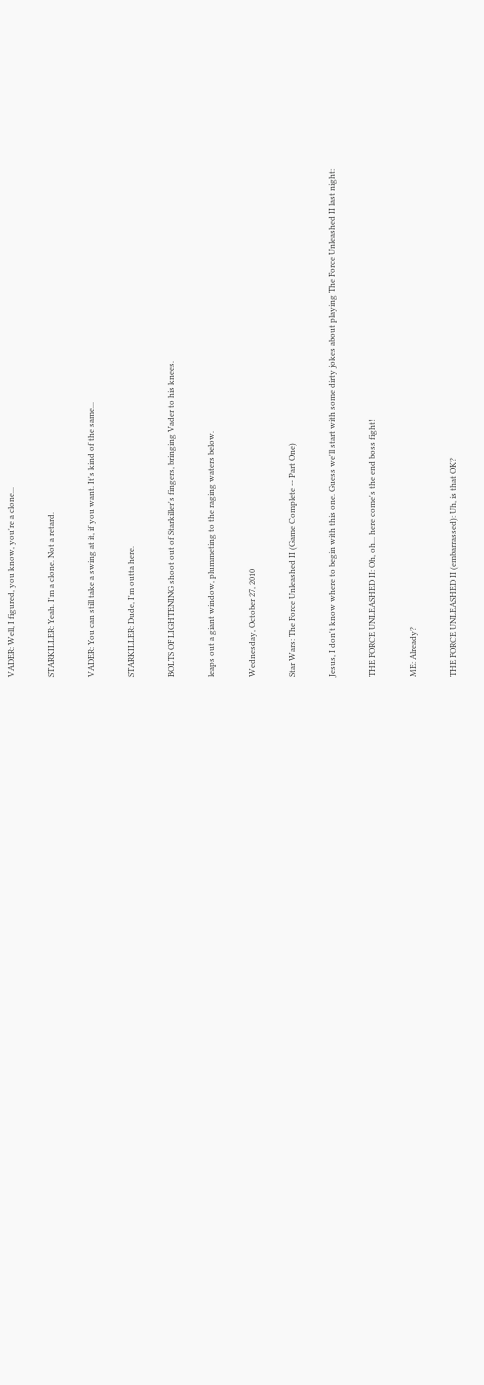VADER: Well, I figured, you know, you're a clone...

STARKILLER: Yeah. I'm a clone. Not a retard.

VADER: You can still take a swing at it, if you want. It's kind of the same...

STARKILLER: Dude, I'm outta here.

BOLTS OF LIGHTENING shoot out of Starkiller's fingers, bringing Vader to his knees.

leaps out a giant window, plummeting to the raging waters below.

Wednesday, October 27, 2010

Star Wars: The Force Unleashed II (Game Complete -- Part One)

Jesus, I don't know where to begin with this one. Guess we'll start with some dirty jokes about playing The Force Unleashed II last night:

THE FORCE UNLEASHED II: Oh, oh... here come's the end boss fight!

ME: Already?

THE FORCE UNLEASHED II (embarrassed): Uh, is that OK?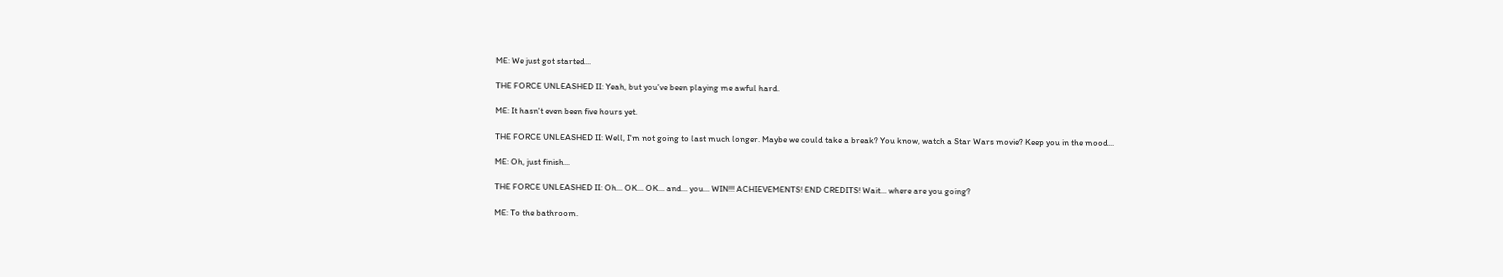ME: We just got started...

THE FORCE UNLEASHED II: Yeah, but you've been playing me awful hard.

ME: It hasn't even been five hours yet.

THE FORCE UNLEASHED II: Well, I'm not going to last much longer. Maybe we could take a break? You know, watch a Star Wars movie? Keep you in the mood...

ME: Oh, just finish...

THE FORCE UNLEASHED II: Oh... OK... OK... and... you... WIN!!! ACHIEVEMENTS! END CREDITS! Wait... where are you going?

ME: To the bathroom.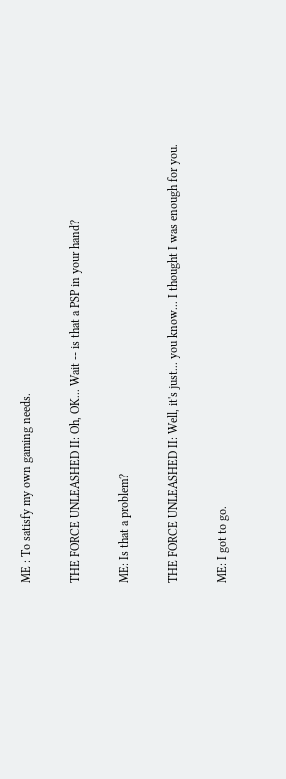ME : To satisfy my own gaming needs.

THE FORCE UNLEASHED II: Oh, OK... Wait -- is that a PSP in your hand?

ME: Is that a problem?

THE FORCE UNLEASHED II: Well, it's just... you know... I thought I was enough for you.

ME: I got to go.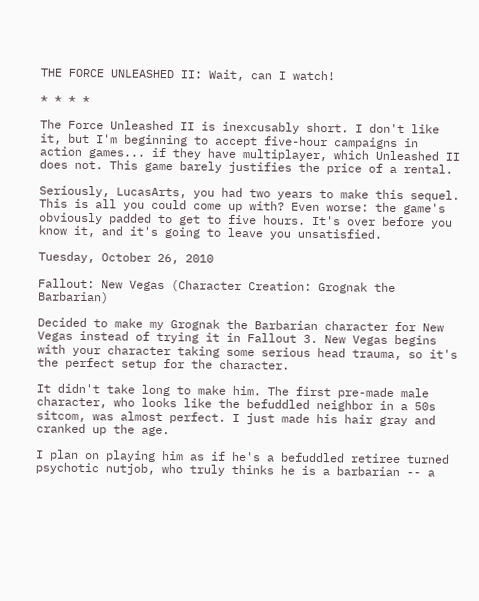THE FORCE UNLEASHED II: Wait, can I watch!

* * * *

The Force Unleashed II is inexcusably short. I don't like it, but I'm beginning to accept five-hour campaigns in action games... if they have multiplayer, which Unleashed II does not. This game barely justifies the price of a rental.

Seriously, LucasArts, you had two years to make this sequel. This is all you could come up with? Even worse: the game's obviously padded to get to five hours. It's over before you know it, and it's going to leave you unsatisfied.

Tuesday, October 26, 2010

Fallout: New Vegas (Character Creation: Grognak the Barbarian)

Decided to make my Grognak the Barbarian character for New Vegas instead of trying it in Fallout 3. New Vegas begins with your character taking some serious head trauma, so it's the perfect setup for the character.

It didn't take long to make him. The first pre-made male character, who looks like the befuddled neighbor in a 50s sitcom, was almost perfect. I just made his hair gray and cranked up the age.

I plan on playing him as if he's a befuddled retiree turned psychotic nutjob, who truly thinks he is a barbarian -- a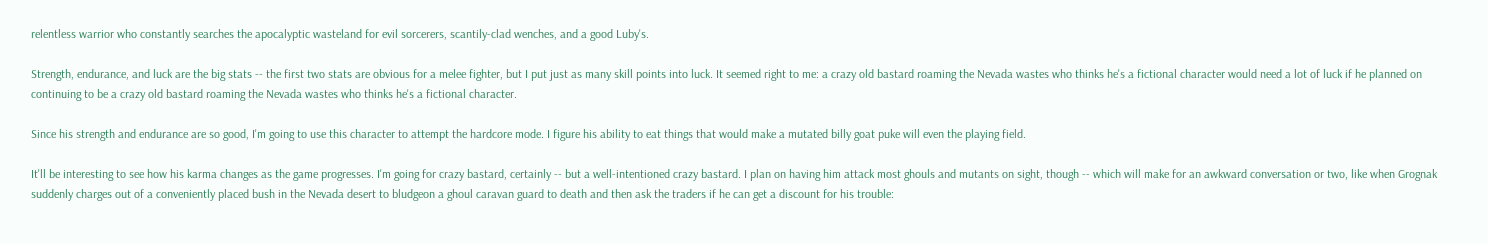relentless warrior who constantly searches the apocalyptic wasteland for evil sorcerers, scantily-clad wenches, and a good Luby's.

Strength, endurance, and luck are the big stats -- the first two stats are obvious for a melee fighter, but I put just as many skill points into luck. It seemed right to me: a crazy old bastard roaming the Nevada wastes who thinks he's a fictional character would need a lot of luck if he planned on continuing to be a crazy old bastard roaming the Nevada wastes who thinks he's a fictional character.

Since his strength and endurance are so good, I'm going to use this character to attempt the hardcore mode. I figure his ability to eat things that would make a mutated billy goat puke will even the playing field.

It'll be interesting to see how his karma changes as the game progresses. I'm going for crazy bastard, certainly -- but a well-intentioned crazy bastard. I plan on having him attack most ghouls and mutants on sight, though -- which will make for an awkward conversation or two, like when Grognak suddenly charges out of a conveniently placed bush in the Nevada desert to bludgeon a ghoul caravan guard to death and then ask the traders if he can get a discount for his trouble: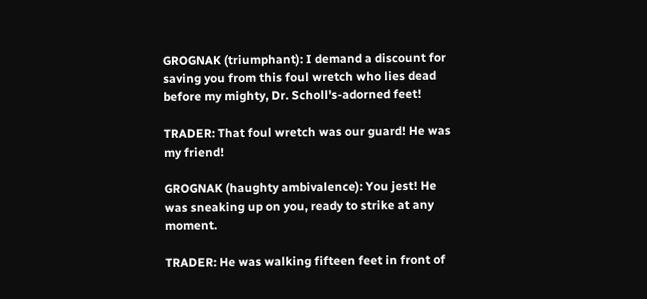GROGNAK (triumphant): I demand a discount for saving you from this foul wretch who lies dead before my mighty, Dr. Scholl's-adorned feet!

TRADER: That foul wretch was our guard! He was my friend!

GROGNAK (haughty ambivalence): You jest! He was sneaking up on you, ready to strike at any moment.

TRADER: He was walking fifteen feet in front of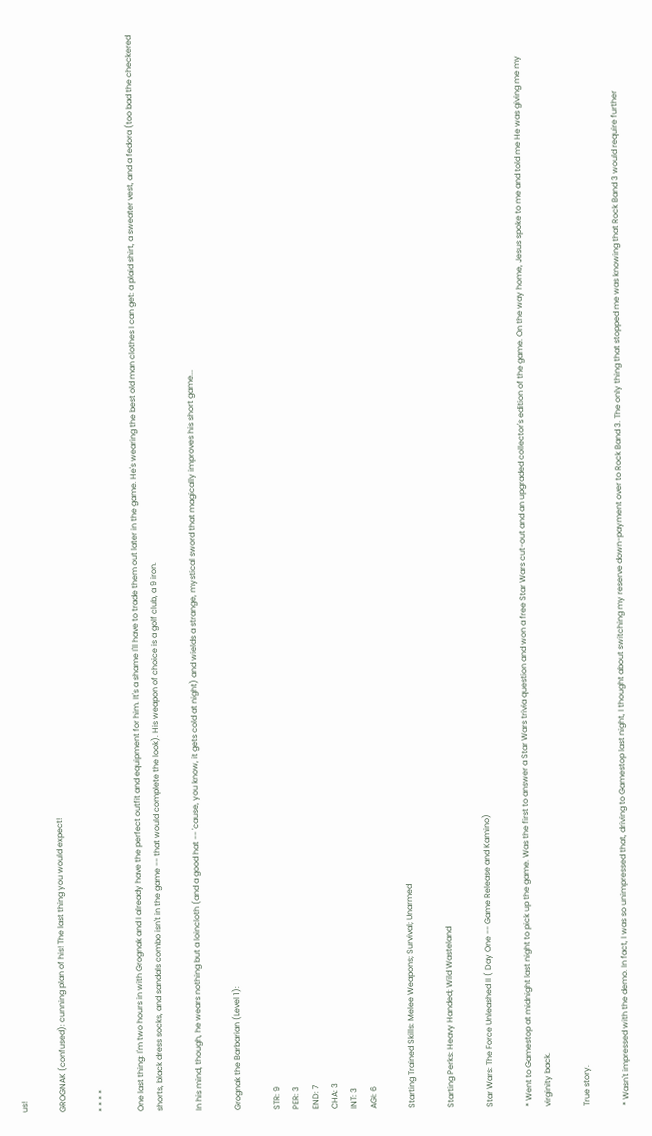us!

GROGNAK (confused): cunning plan of his! The last thing you would expect!

* * * *

One last thing: I'm two hours in with Grognak and I already have the perfect outfit and equipment for him. It's a shame I'll have to trade them out later in the game. He's wearing the best old man clothes I can get: a plaid shirt, a sweater vest, and a fedora (too bad the checkered shorts, black dress socks, and sandals combo isn't in the game -- that would complete the look). His weapon of choice is a golf club, a 9 iron.

In his mind, though, he wears nothing but a loincloth (and a good hat -- 'cause, you know, it gets cold at night) and wields a strange, mystical sword that magically improves his short game...

Grognak the Barbarian (Level 1):

STR: 9
PER: 3
END: 7
CHA: 3
INT: 3
AGI: 6

Starting Trained Skills: Melee Weapons; Survival; Unarmed

Starting Perks: Heavy Handed; Wild Wasteland

Star Wars: The Force Unleashed II ( Day One -- Game Release and Kamino)

* Went to Gamestop at midnight last night to pick up the game. Was the first to answer a Star Wars trivia question and won a free Star Wars cut-out and an upgraded collector's edition of the game. On the way home, Jesus spoke to me and told me He was giving me my virginity back.

True story.

* Wasn't impressed with the demo. In fact, I was so unimpressed that, driving to Gamestop last night, I thought about switching my reserve down-payment over to Rock Band 3. The only thing that stopped me was knowing that Rock Band 3 would require further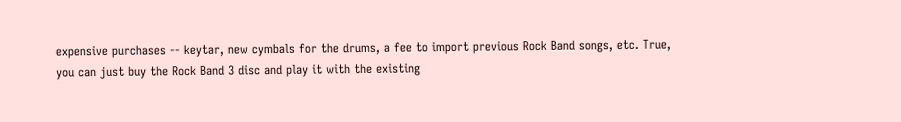expensive purchases -- keytar, new cymbals for the drums, a fee to import previous Rock Band songs, etc. True, you can just buy the Rock Band 3 disc and play it with the existing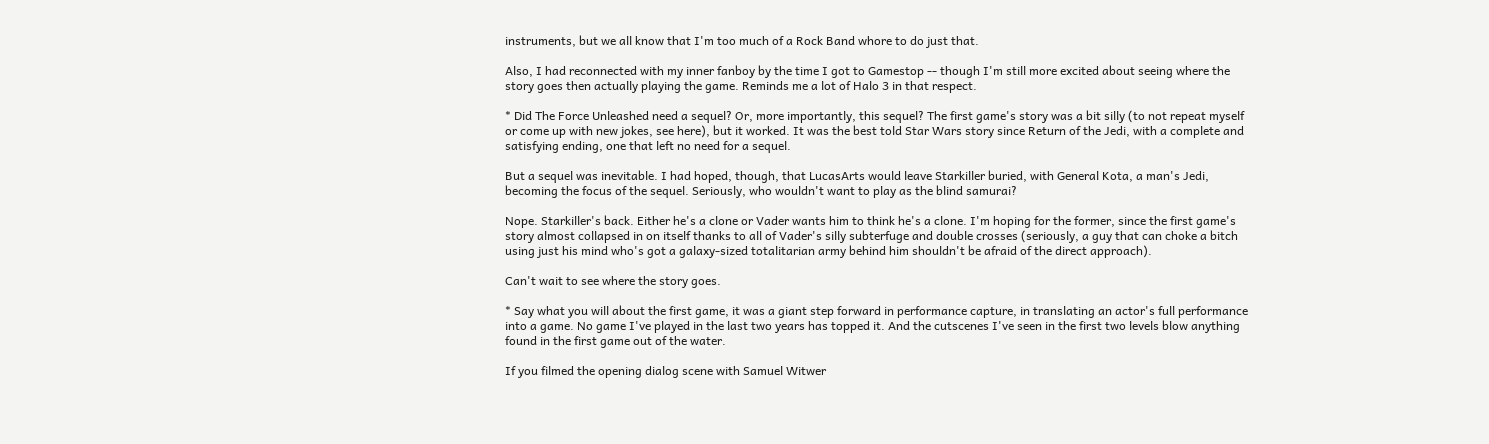instruments, but we all know that I'm too much of a Rock Band whore to do just that.

Also, I had reconnected with my inner fanboy by the time I got to Gamestop -- though I'm still more excited about seeing where the story goes then actually playing the game. Reminds me a lot of Halo 3 in that respect.

* Did The Force Unleashed need a sequel? Or, more importantly, this sequel? The first game's story was a bit silly (to not repeat myself or come up with new jokes, see here), but it worked. It was the best told Star Wars story since Return of the Jedi, with a complete and satisfying ending, one that left no need for a sequel.

But a sequel was inevitable. I had hoped, though, that LucasArts would leave Starkiller buried, with General Kota, a man's Jedi, becoming the focus of the sequel. Seriously, who wouldn't want to play as the blind samurai?

Nope. Starkiller's back. Either he's a clone or Vader wants him to think he's a clone. I'm hoping for the former, since the first game's story almost collapsed in on itself thanks to all of Vader's silly subterfuge and double crosses (seriously, a guy that can choke a bitch using just his mind who's got a galaxy-sized totalitarian army behind him shouldn't be afraid of the direct approach).

Can't wait to see where the story goes.

* Say what you will about the first game, it was a giant step forward in performance capture, in translating an actor's full performance into a game. No game I've played in the last two years has topped it. And the cutscenes I've seen in the first two levels blow anything found in the first game out of the water.

If you filmed the opening dialog scene with Samuel Witwer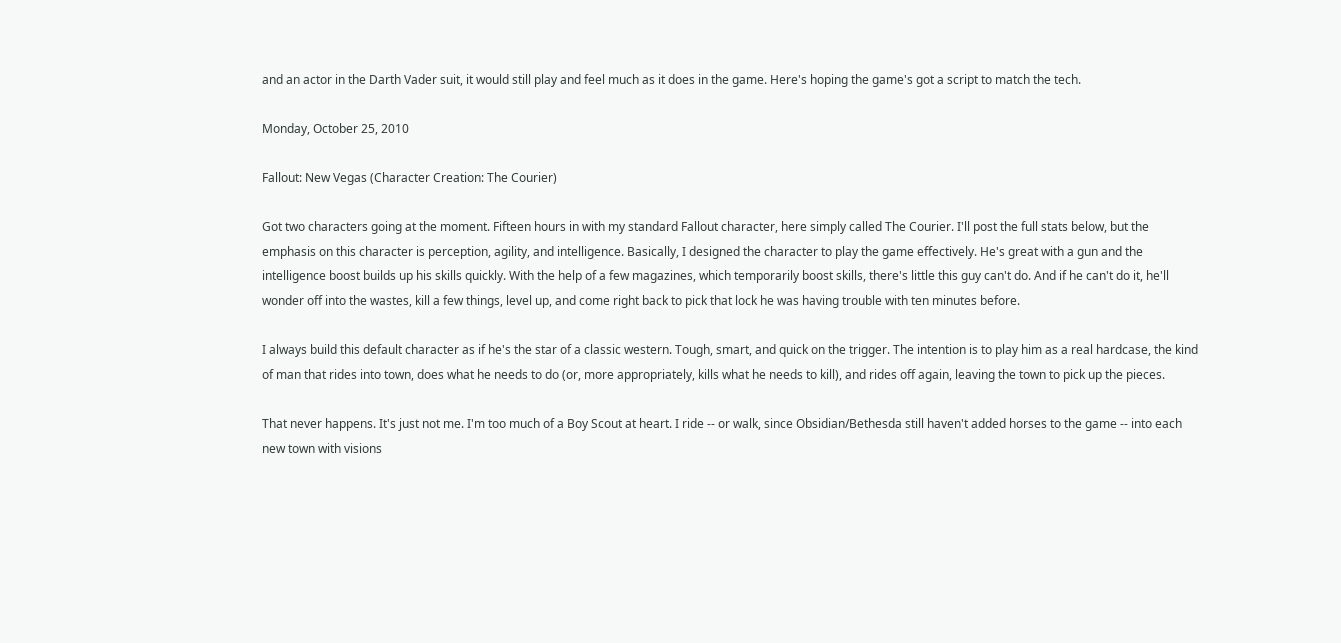and an actor in the Darth Vader suit, it would still play and feel much as it does in the game. Here's hoping the game's got a script to match the tech.

Monday, October 25, 2010

Fallout: New Vegas (Character Creation: The Courier)

Got two characters going at the moment. Fifteen hours in with my standard Fallout character, here simply called The Courier. I'll post the full stats below, but the emphasis on this character is perception, agility, and intelligence. Basically, I designed the character to play the game effectively. He's great with a gun and the intelligence boost builds up his skills quickly. With the help of a few magazines, which temporarily boost skills, there's little this guy can't do. And if he can't do it, he'll wonder off into the wastes, kill a few things, level up, and come right back to pick that lock he was having trouble with ten minutes before.

I always build this default character as if he's the star of a classic western. Tough, smart, and quick on the trigger. The intention is to play him as a real hardcase, the kind of man that rides into town, does what he needs to do (or, more appropriately, kills what he needs to kill), and rides off again, leaving the town to pick up the pieces.

That never happens. It's just not me. I'm too much of a Boy Scout at heart. I ride -- or walk, since Obsidian/Bethesda still haven't added horses to the game -- into each new town with visions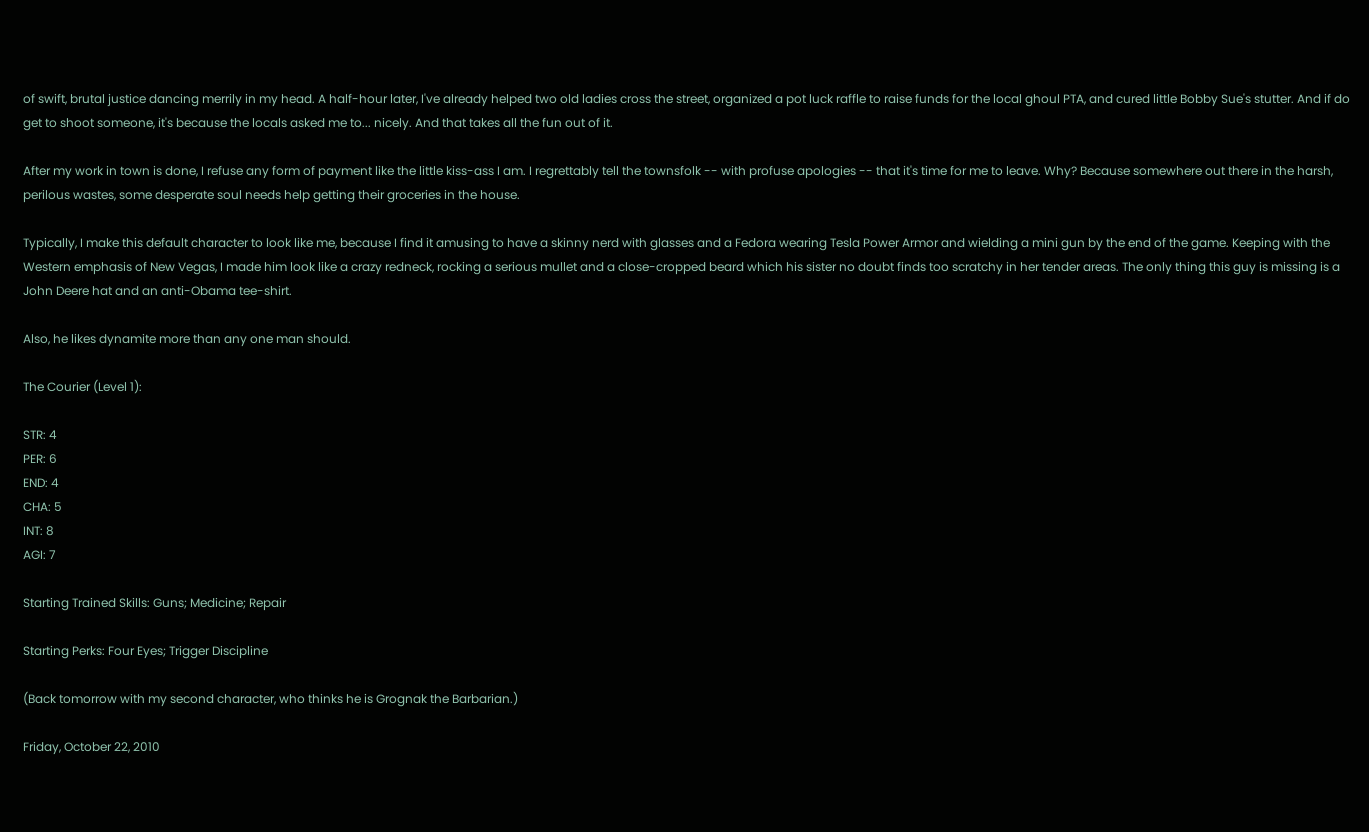of swift, brutal justice dancing merrily in my head. A half-hour later, I've already helped two old ladies cross the street, organized a pot luck raffle to raise funds for the local ghoul PTA, and cured little Bobby Sue's stutter. And if do get to shoot someone, it's because the locals asked me to... nicely. And that takes all the fun out of it.

After my work in town is done, I refuse any form of payment like the little kiss-ass I am. I regrettably tell the townsfolk -- with profuse apologies -- that it's time for me to leave. Why? Because somewhere out there in the harsh, perilous wastes, some desperate soul needs help getting their groceries in the house.

Typically, I make this default character to look like me, because I find it amusing to have a skinny nerd with glasses and a Fedora wearing Tesla Power Armor and wielding a mini gun by the end of the game. Keeping with the Western emphasis of New Vegas, I made him look like a crazy redneck, rocking a serious mullet and a close-cropped beard which his sister no doubt finds too scratchy in her tender areas. The only thing this guy is missing is a John Deere hat and an anti-Obama tee-shirt.

Also, he likes dynamite more than any one man should.

The Courier (Level 1):

STR: 4
PER: 6
END: 4
CHA: 5
INT: 8
AGI: 7

Starting Trained Skills: Guns; Medicine; Repair

Starting Perks: Four Eyes; Trigger Discipline

(Back tomorrow with my second character, who thinks he is Grognak the Barbarian.)

Friday, October 22, 2010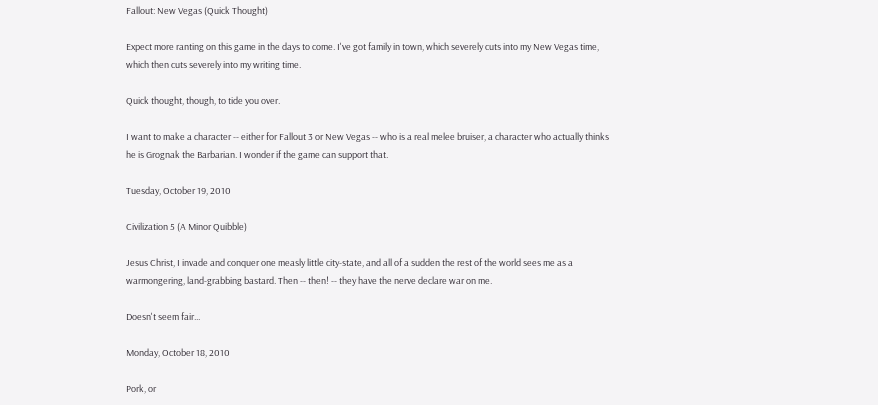Fallout: New Vegas (Quick Thought)

Expect more ranting on this game in the days to come. I've got family in town, which severely cuts into my New Vegas time, which then cuts severely into my writing time.

Quick thought, though, to tide you over.

I want to make a character -- either for Fallout 3 or New Vegas -- who is a real melee bruiser, a character who actually thinks he is Grognak the Barbarian. I wonder if the game can support that.

Tuesday, October 19, 2010

Civilization 5 (A Minor Quibble)

Jesus Christ, I invade and conquer one measly little city-state, and all of a sudden the rest of the world sees me as a warmongering, land-grabbing bastard. Then -- then! -- they have the nerve declare war on me.

Doesn't seem fair...

Monday, October 18, 2010

Pork, or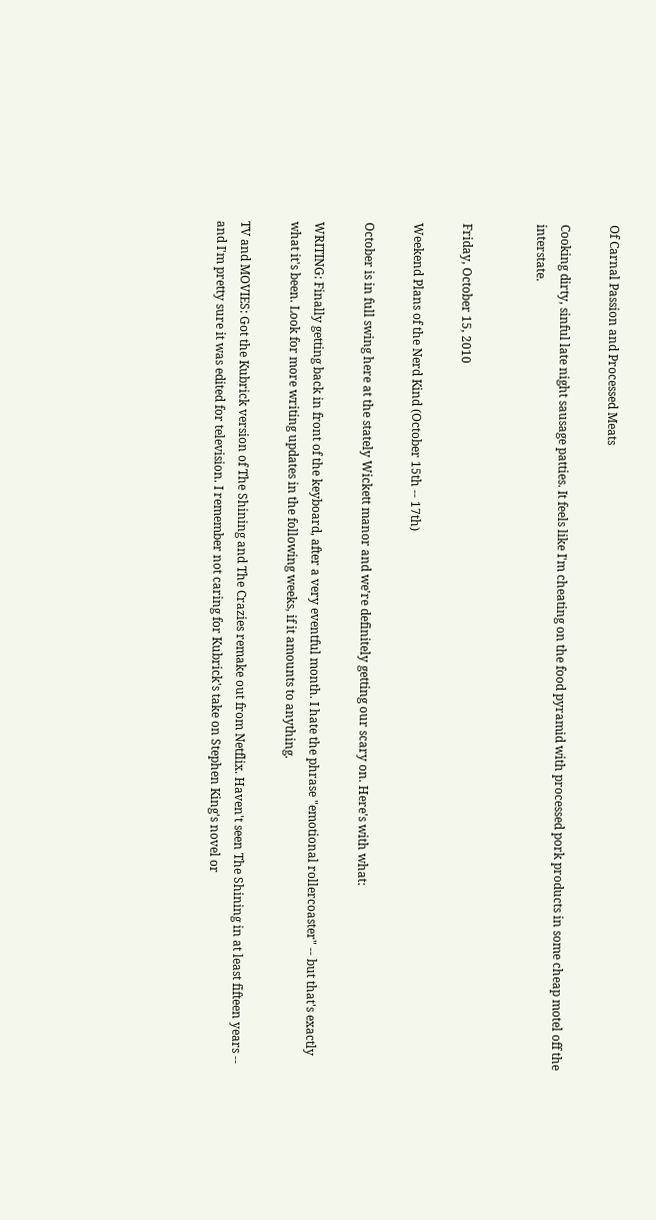Of Carnal Passion and Processed Meats

Cooking dirty, sinful late night sausage patties. It feels like I'm cheating on the food pyramid with processed pork products in some cheap motel off the interstate.


Friday, October 15, 2010

Weekend Plans of the Nerd Kind (October 15th -- 17th)

October is in full swing here at the stately Wickett manor and we're definitely getting our scary on. Here's with what:

WRITING: Finally getting back in front of the keyboard, after a very eventful month. I hate the phrase "emotional rollercoaster" -- but that's exactly what it's been. Look for more writing updates in the following weeks, if it amounts to anything.

TV and MOVIES: Got the Kubrick version of The Shining and The Crazies remake out from Netflix. Haven't seen The Shining in at least fifteen years -- and I'm pretty sure it was edited for television. I remember not caring for Kubrick's take on Stephen King's novel or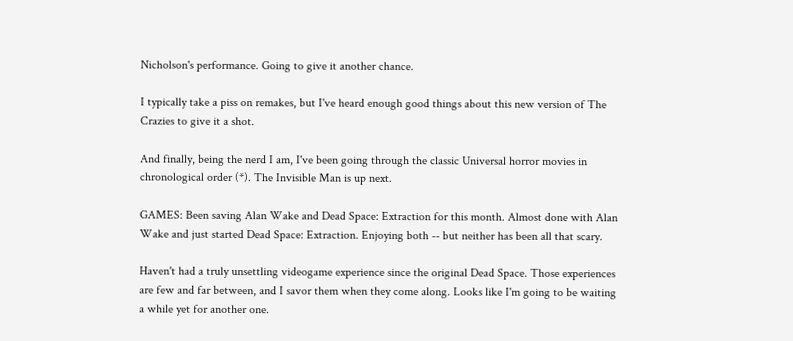Nicholson's performance. Going to give it another chance.

I typically take a piss on remakes, but I've heard enough good things about this new version of The Crazies to give it a shot.

And finally, being the nerd I am, I've been going through the classic Universal horror movies in chronological order (*). The Invisible Man is up next.

GAMES: Been saving Alan Wake and Dead Space: Extraction for this month. Almost done with Alan Wake and just started Dead Space: Extraction. Enjoying both -- but neither has been all that scary.

Haven't had a truly unsettling videogame experience since the original Dead Space. Those experiences are few and far between, and I savor them when they come along. Looks like I'm going to be waiting a while yet for another one.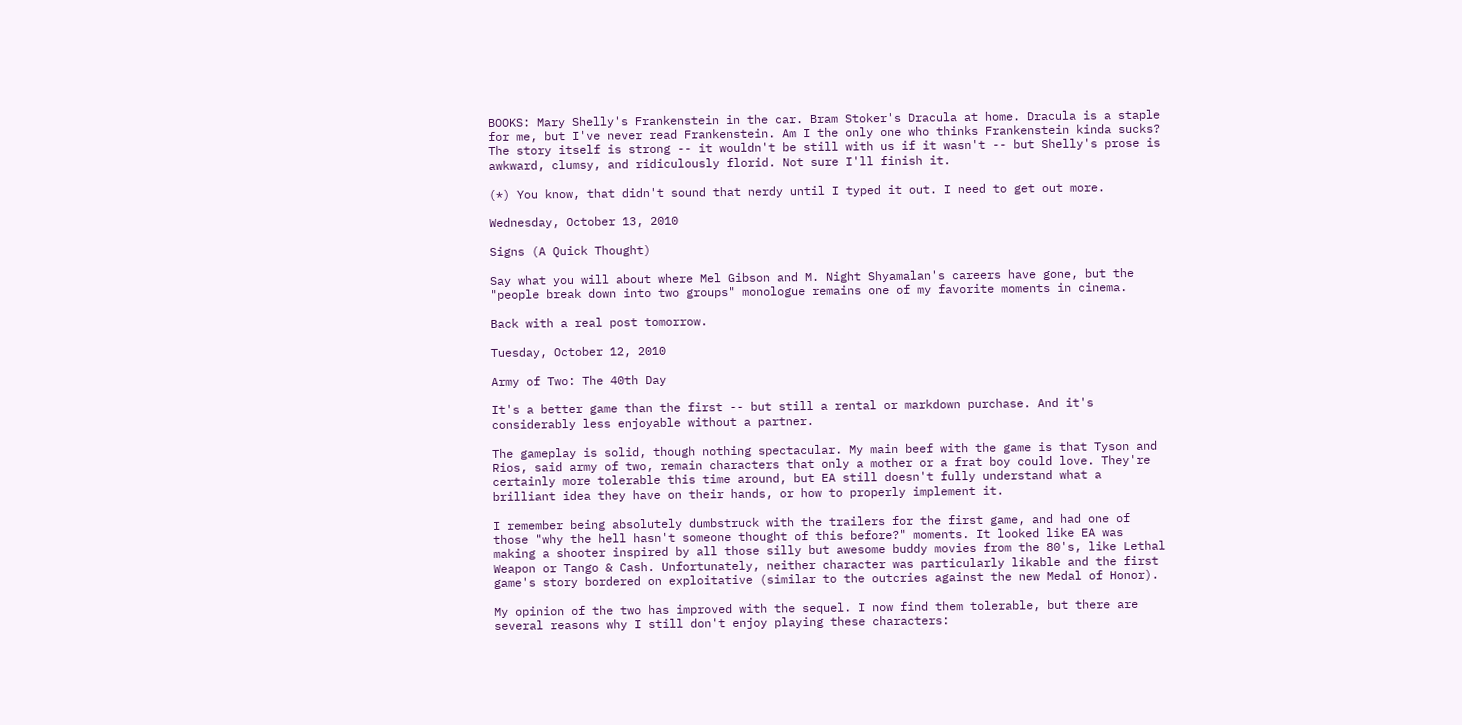BOOKS: Mary Shelly's Frankenstein in the car. Bram Stoker's Dracula at home. Dracula is a staple for me, but I've never read Frankenstein. Am I the only one who thinks Frankenstein kinda sucks? The story itself is strong -- it wouldn't be still with us if it wasn't -- but Shelly's prose is awkward, clumsy, and ridiculously florid. Not sure I'll finish it.

(*) You know, that didn't sound that nerdy until I typed it out. I need to get out more.

Wednesday, October 13, 2010

Signs (A Quick Thought)

Say what you will about where Mel Gibson and M. Night Shyamalan's careers have gone, but the "people break down into two groups" monologue remains one of my favorite moments in cinema.

Back with a real post tomorrow.

Tuesday, October 12, 2010

Army of Two: The 40th Day

It's a better game than the first -- but still a rental or markdown purchase. And it's considerably less enjoyable without a partner.

The gameplay is solid, though nothing spectacular. My main beef with the game is that Tyson and Rios, said army of two, remain characters that only a mother or a frat boy could love. They're certainly more tolerable this time around, but EA still doesn't fully understand what a brilliant idea they have on their hands, or how to properly implement it.

I remember being absolutely dumbstruck with the trailers for the first game, and had one of those "why the hell hasn't someone thought of this before?" moments. It looked like EA was making a shooter inspired by all those silly but awesome buddy movies from the 80's, like Lethal Weapon or Tango & Cash. Unfortunately, neither character was particularly likable and the first game's story bordered on exploitative (similar to the outcries against the new Medal of Honor).

My opinion of the two has improved with the sequel. I now find them tolerable, but there are several reasons why I still don't enjoy playing these characters: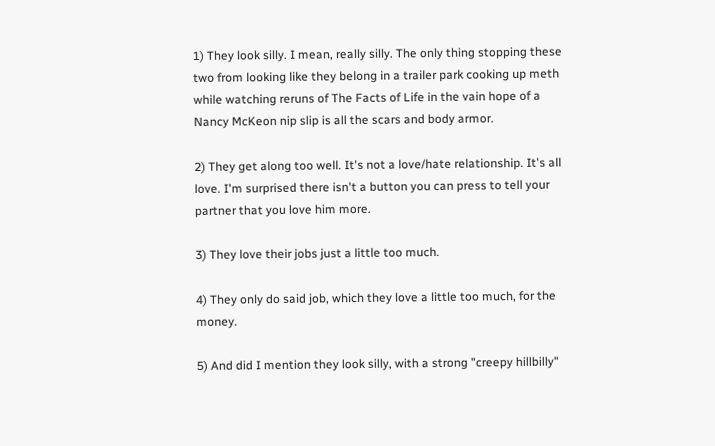1) They look silly. I mean, really silly. The only thing stopping these two from looking like they belong in a trailer park cooking up meth while watching reruns of The Facts of Life in the vain hope of a Nancy McKeon nip slip is all the scars and body armor.

2) They get along too well. It's not a love/hate relationship. It's all love. I'm surprised there isn't a button you can press to tell your partner that you love him more.

3) They love their jobs just a little too much.

4) They only do said job, which they love a little too much, for the money.

5) And did I mention they look silly, with a strong "creepy hillbilly"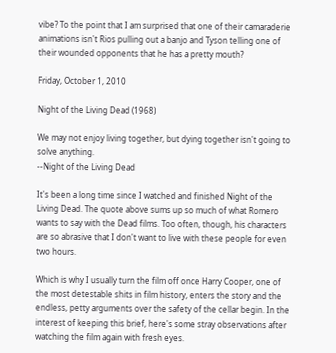vibe? To the point that I am surprised that one of their camaraderie animations isn't Rios pulling out a banjo and Tyson telling one of their wounded opponents that he has a pretty mouth?

Friday, October 1, 2010

Night of the Living Dead (1968)

We may not enjoy living together, but dying together isn't going to solve anything.
--Night of the Living Dead

It's been a long time since I watched and finished Night of the Living Dead. The quote above sums up so much of what Romero wants to say with the Dead films. Too often, though, his characters are so abrasive that I don't want to live with these people for even two hours.

Which is why I usually turn the film off once Harry Cooper, one of the most detestable shits in film history, enters the story and the endless, petty arguments over the safety of the cellar begin. In the interest of keeping this brief, here's some stray observations after watching the film again with fresh eyes.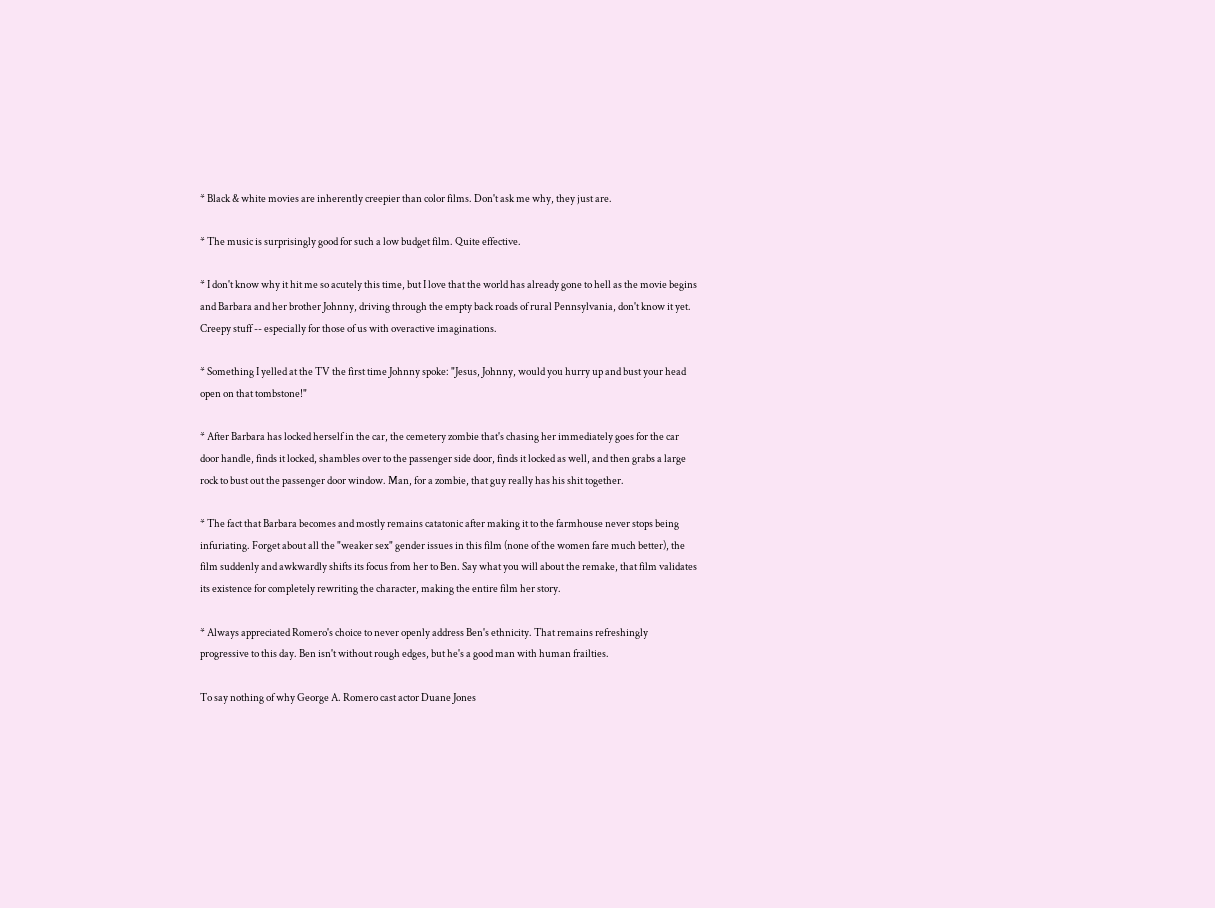* Black & white movies are inherently creepier than color films. Don't ask me why, they just are.

* The music is surprisingly good for such a low budget film. Quite effective.

* I don't know why it hit me so acutely this time, but I love that the world has already gone to hell as the movie begins and Barbara and her brother Johnny, driving through the empty back roads of rural Pennsylvania, don't know it yet. Creepy stuff -- especially for those of us with overactive imaginations.

* Something I yelled at the TV the first time Johnny spoke: "Jesus, Johnny, would you hurry up and bust your head open on that tombstone!"

* After Barbara has locked herself in the car, the cemetery zombie that's chasing her immediately goes for the car door handle, finds it locked, shambles over to the passenger side door, finds it locked as well, and then grabs a large rock to bust out the passenger door window. Man, for a zombie, that guy really has his shit together.

* The fact that Barbara becomes and mostly remains catatonic after making it to the farmhouse never stops being infuriating. Forget about all the "weaker sex" gender issues in this film (none of the women fare much better), the film suddenly and awkwardly shifts its focus from her to Ben. Say what you will about the remake, that film validates its existence for completely rewriting the character, making the entire film her story.

* Always appreciated Romero's choice to never openly address Ben's ethnicity. That remains refreshingly progressive to this day. Ben isn't without rough edges, but he's a good man with human frailties.

To say nothing of why George A. Romero cast actor Duane Jones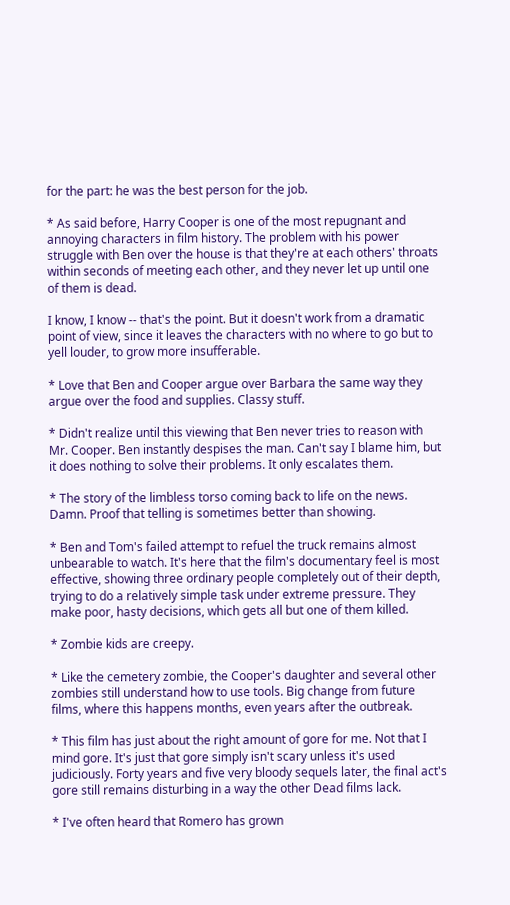for the part: he was the best person for the job.

* As said before, Harry Cooper is one of the most repugnant and annoying characters in film history. The problem with his power struggle with Ben over the house is that they're at each others' throats within seconds of meeting each other, and they never let up until one of them is dead.

I know, I know -- that's the point. But it doesn't work from a dramatic point of view, since it leaves the characters with no where to go but to yell louder, to grow more insufferable.

* Love that Ben and Cooper argue over Barbara the same way they argue over the food and supplies. Classy stuff.

* Didn't realize until this viewing that Ben never tries to reason with Mr. Cooper. Ben instantly despises the man. Can't say I blame him, but it does nothing to solve their problems. It only escalates them.

* The story of the limbless torso coming back to life on the news. Damn. Proof that telling is sometimes better than showing.

* Ben and Tom's failed attempt to refuel the truck remains almost unbearable to watch. It's here that the film's documentary feel is most effective, showing three ordinary people completely out of their depth, trying to do a relatively simple task under extreme pressure. They make poor, hasty decisions, which gets all but one of them killed.

* Zombie kids are creepy.

* Like the cemetery zombie, the Cooper's daughter and several other zombies still understand how to use tools. Big change from future films, where this happens months, even years after the outbreak.

* This film has just about the right amount of gore for me. Not that I mind gore. It's just that gore simply isn't scary unless it's used judiciously. Forty years and five very bloody sequels later, the final act's gore still remains disturbing in a way the other Dead films lack.

* I've often heard that Romero has grown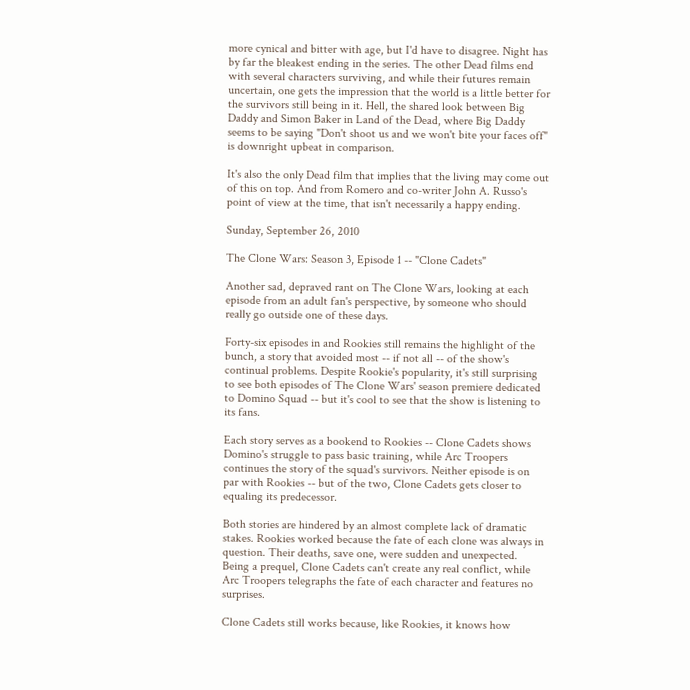more cynical and bitter with age, but I'd have to disagree. Night has by far the bleakest ending in the series. The other Dead films end with several characters surviving, and while their futures remain uncertain, one gets the impression that the world is a little better for the survivors still being in it. Hell, the shared look between Big Daddy and Simon Baker in Land of the Dead, where Big Daddy seems to be saying "Don't shoot us and we won't bite your faces off" is downright upbeat in comparison.

It's also the only Dead film that implies that the living may come out of this on top. And from Romero and co-writer John A. Russo's point of view at the time, that isn't necessarily a happy ending.

Sunday, September 26, 2010

The Clone Wars: Season 3, Episode 1 -- "Clone Cadets"

Another sad, depraved rant on The Clone Wars, looking at each episode from an adult fan's perspective, by someone who should really go outside one of these days.

Forty-six episodes in and Rookies still remains the highlight of the bunch, a story that avoided most -- if not all -- of the show's continual problems. Despite Rookie's popularity, it's still surprising to see both episodes of The Clone Wars' season premiere dedicated to Domino Squad -- but it's cool to see that the show is listening to its fans.

Each story serves as a bookend to Rookies -- Clone Cadets shows Domino's struggle to pass basic training, while Arc Troopers continues the story of the squad's survivors. Neither episode is on par with Rookies -- but of the two, Clone Cadets gets closer to equaling its predecessor.

Both stories are hindered by an almost complete lack of dramatic stakes. Rookies worked because the fate of each clone was always in question. Their deaths, save one, were sudden and unexpected. Being a prequel, Clone Cadets can't create any real conflict, while Arc Troopers telegraphs the fate of each character and features no surprises.

Clone Cadets still works because, like Rookies, it knows how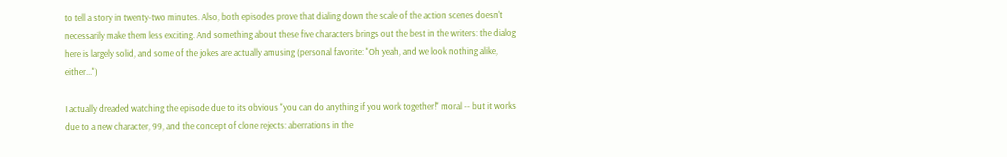to tell a story in twenty-two minutes. Also, both episodes prove that dialing down the scale of the action scenes doesn't necessarily make them less exciting. And something about these five characters brings out the best in the writers: the dialog here is largely solid, and some of the jokes are actually amusing (personal favorite: "Oh yeah, and we look nothing alike, either...")

I actually dreaded watching the episode due to its obvious "you can do anything if you work together!" moral -- but it works due to a new character, 99, and the concept of clone rejects: aberrations in the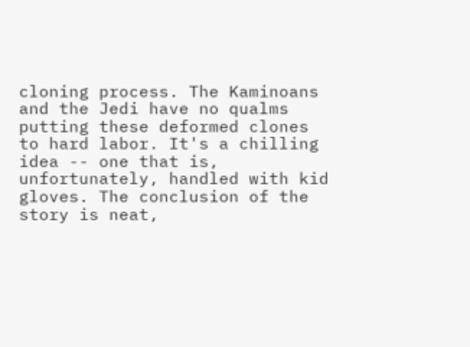cloning process. The Kaminoans and the Jedi have no qualms putting these deformed clones to hard labor. It's a chilling idea -- one that is, unfortunately, handled with kid gloves. The conclusion of the story is neat,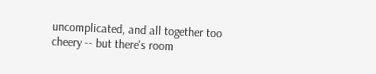uncomplicated, and all together too cheery -- but there's room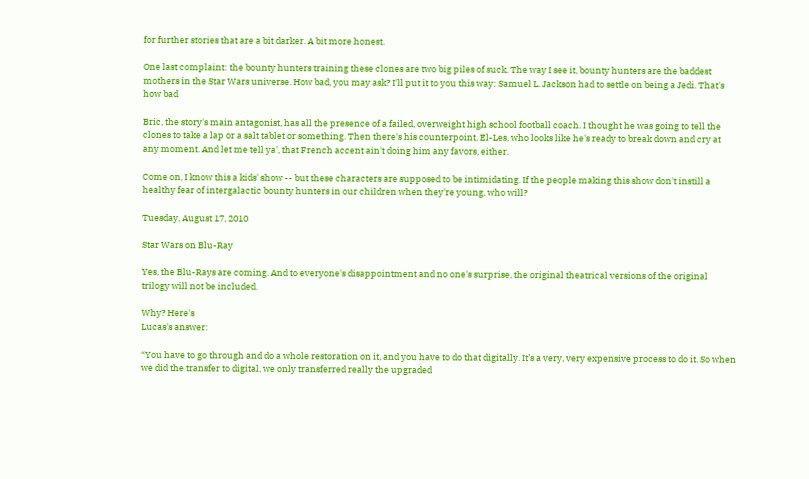for further stories that are a bit darker. A bit more honest.

One last complaint: the bounty hunters training these clones are two big piles of suck. The way I see it, bounty hunters are the baddest mothers in the Star Wars universe. How bad, you may ask? I'll put it to you this way: Samuel L. Jackson had to settle on being a Jedi. That's how bad

Bric, the story's main antagonist, has all the presence of a failed, overweight high school football coach. I thought he was going to tell the clones to take a lap or a salt tablet or something. Then there's his counterpoint, El-Les, who looks like he's ready to break down and cry at any moment. And let me tell ya', that French accent ain't doing him any favors, either.

Come on, I know this a kids' show -- but these characters are supposed to be intimidating. If the people making this show don't instill a healthy fear of intergalactic bounty hunters in our children when they're young, who will?

Tuesday, August 17, 2010

Star Wars on Blu-Ray

Yes, the Blu-Rays are coming. And to everyone's disappointment and no one's surprise, the original theatrical versions of the original trilogy will not be included.

Why? Here's
Lucas's answer:

“You have to go through and do a whole restoration on it, and you have to do that digitally. It’s a very, very expensive process to do it. So when we did the transfer to digital, we only transferred really the upgraded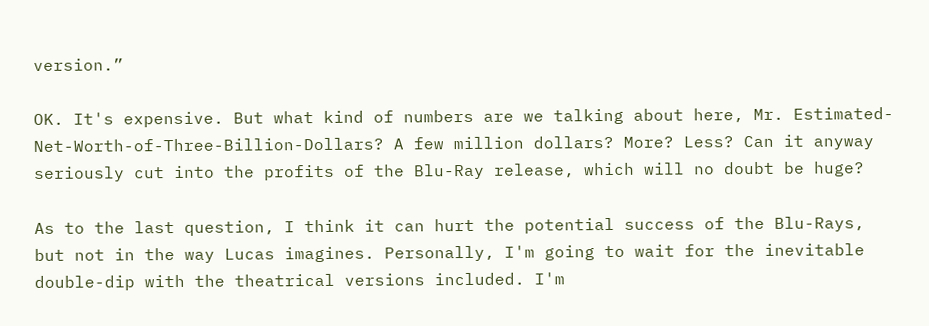version.”

OK. It's expensive. But what kind of numbers are we talking about here, Mr. Estimated-Net-Worth-of-Three-Billion-Dollars? A few million dollars? More? Less? Can it anyway seriously cut into the profits of the Blu-Ray release, which will no doubt be huge?

As to the last question, I think it can hurt the potential success of the Blu-Rays, but not in the way Lucas imagines. Personally, I'm going to wait for the inevitable double-dip with the theatrical versions included. I'm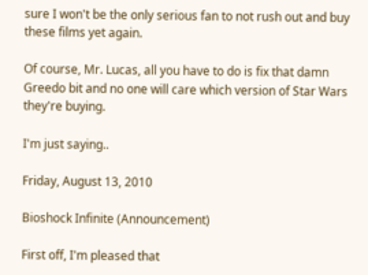sure I won't be the only serious fan to not rush out and buy these films yet again.

Of course, Mr. Lucas, all you have to do is fix that damn Greedo bit and no one will care which version of Star Wars they're buying.

I'm just saying..

Friday, August 13, 2010

Bioshock Infinite (Announcement)

First off, I'm pleased that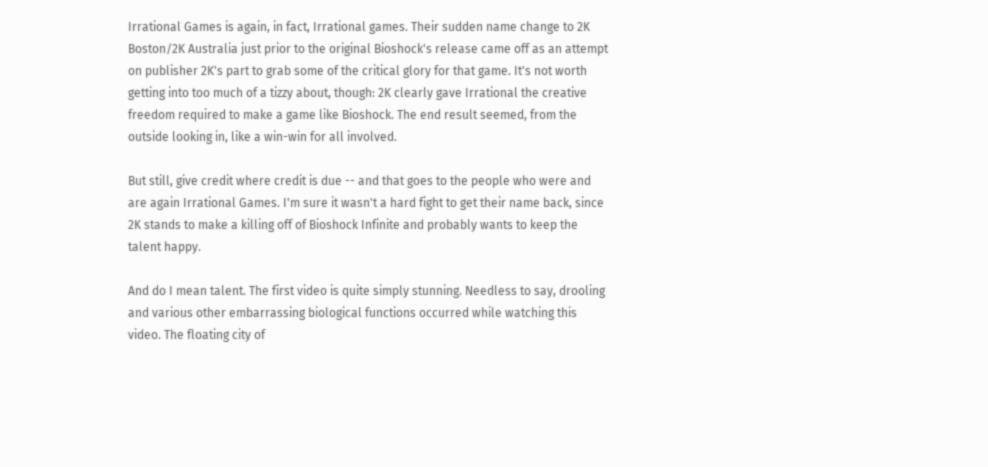Irrational Games is again, in fact, Irrational games. Their sudden name change to 2K Boston/2K Australia just prior to the original Bioshock's release came off as an attempt on publisher 2K's part to grab some of the critical glory for that game. It's not worth getting into too much of a tizzy about, though: 2K clearly gave Irrational the creative freedom required to make a game like Bioshock. The end result seemed, from the outside looking in, like a win-win for all involved.

But still, give credit where credit is due -- and that goes to the people who were and are again Irrational Games. I'm sure it wasn't a hard fight to get their name back, since 2K stands to make a killing off of Bioshock Infinite and probably wants to keep the talent happy.

And do I mean talent. The first video is quite simply stunning. Needless to say, drooling and various other embarrassing biological functions occurred while watching this video. The floating city of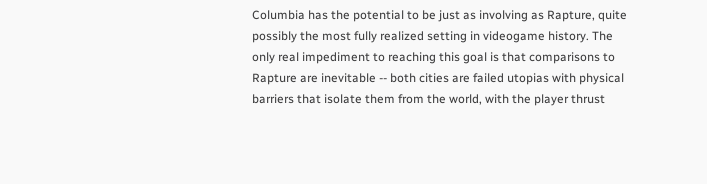Columbia has the potential to be just as involving as Rapture, quite possibly the most fully realized setting in videogame history. The only real impediment to reaching this goal is that comparisons to Rapture are inevitable -- both cities are failed utopias with physical barriers that isolate them from the world, with the player thrust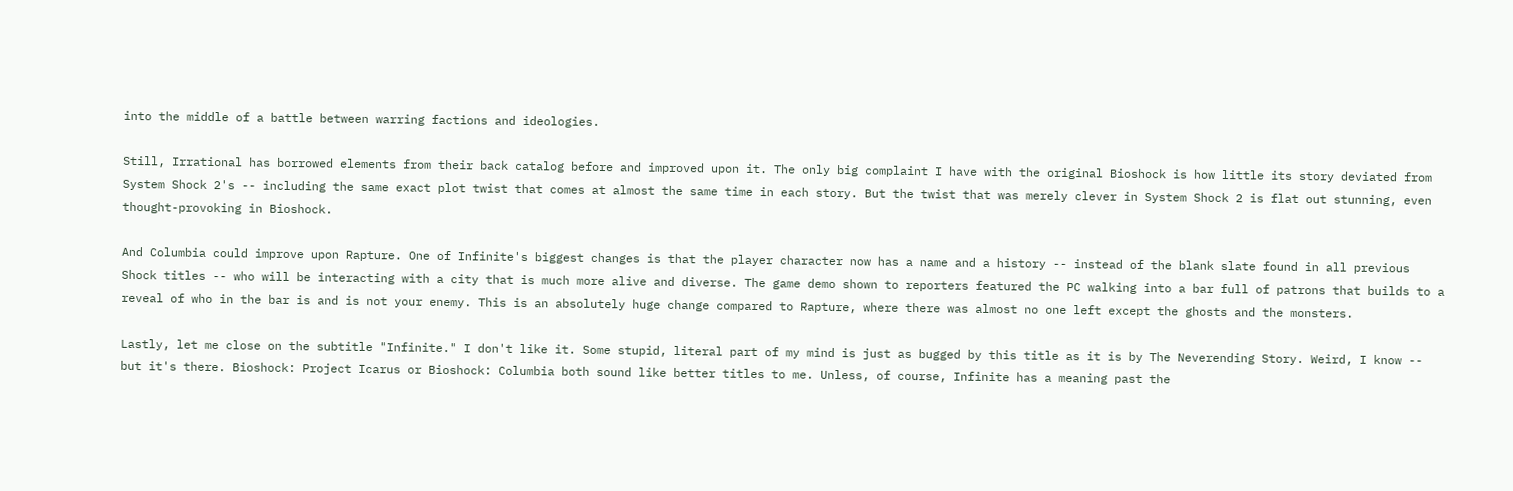into the middle of a battle between warring factions and ideologies.

Still, Irrational has borrowed elements from their back catalog before and improved upon it. The only big complaint I have with the original Bioshock is how little its story deviated from System Shock 2's -- including the same exact plot twist that comes at almost the same time in each story. But the twist that was merely clever in System Shock 2 is flat out stunning, even thought-provoking in Bioshock.

And Columbia could improve upon Rapture. One of Infinite's biggest changes is that the player character now has a name and a history -- instead of the blank slate found in all previous Shock titles -- who will be interacting with a city that is much more alive and diverse. The game demo shown to reporters featured the PC walking into a bar full of patrons that builds to a reveal of who in the bar is and is not your enemy. This is an absolutely huge change compared to Rapture, where there was almost no one left except the ghosts and the monsters.

Lastly, let me close on the subtitle "Infinite." I don't like it. Some stupid, literal part of my mind is just as bugged by this title as it is by The Neverending Story. Weird, I know -- but it's there. Bioshock: Project Icarus or Bioshock: Columbia both sound like better titles to me. Unless, of course, Infinite has a meaning past the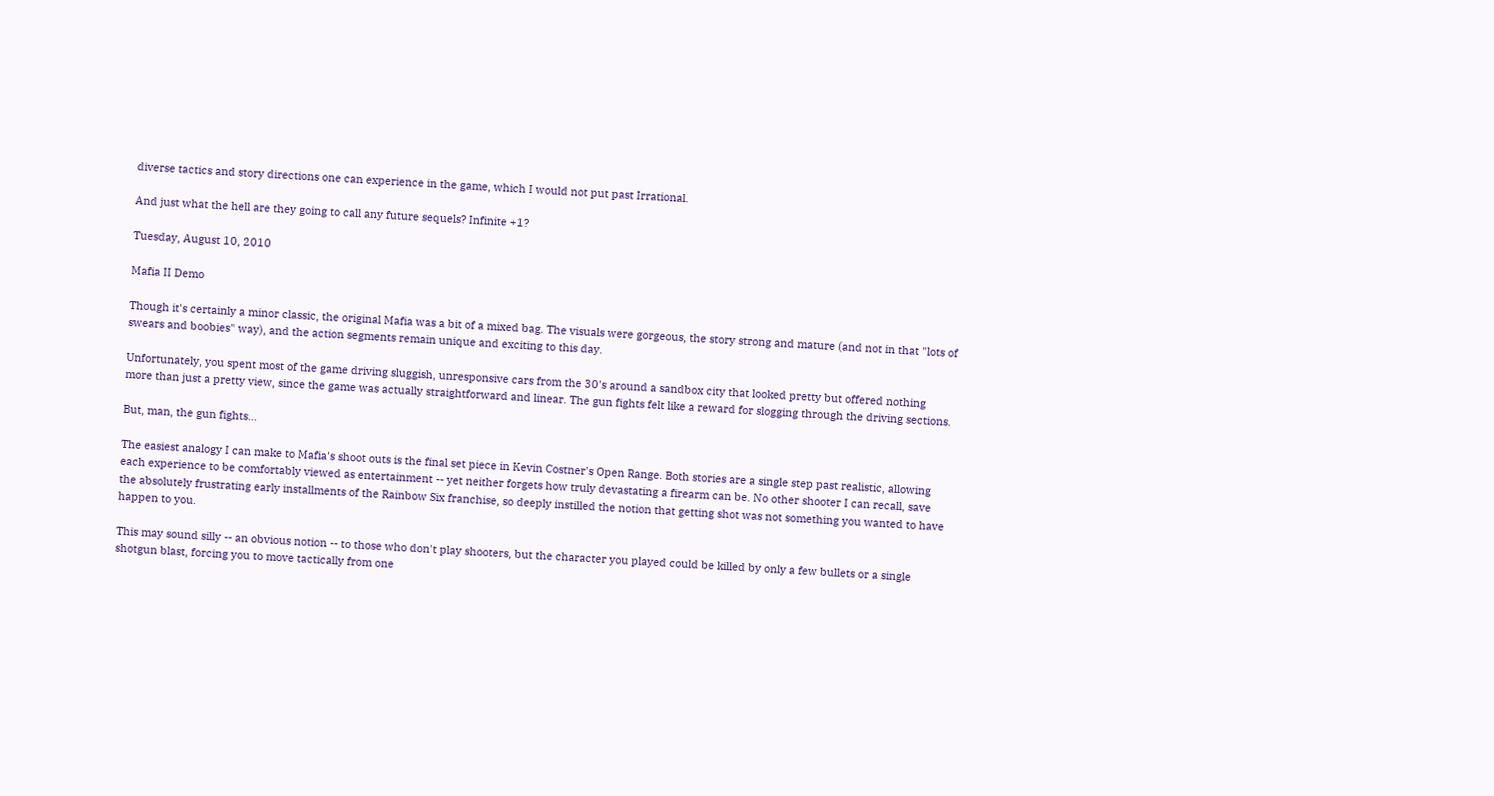diverse tactics and story directions one can experience in the game, which I would not put past Irrational.

And just what the hell are they going to call any future sequels? Infinite +1?

Tuesday, August 10, 2010

Mafia II Demo

Though it's certainly a minor classic, the original Mafia was a bit of a mixed bag. The visuals were gorgeous, the story strong and mature (and not in that "lots of swears and boobies" way), and the action segments remain unique and exciting to this day.

Unfortunately, you spent most of the game driving sluggish, unresponsive cars from the 30's around a sandbox city that looked pretty but offered nothing more than just a pretty view, since the game was actually straightforward and linear. The gun fights felt like a reward for slogging through the driving sections.

But, man, the gun fights...

The easiest analogy I can make to Mafia's shoot outs is the final set piece in Kevin Costner's Open Range. Both stories are a single step past realistic, allowing each experience to be comfortably viewed as entertainment -- yet neither forgets how truly devastating a firearm can be. No other shooter I can recall, save the absolutely frustrating early installments of the Rainbow Six franchise, so deeply instilled the notion that getting shot was not something you wanted to have happen to you.

This may sound silly -- an obvious notion -- to those who don't play shooters, but the character you played could be killed by only a few bullets or a single shotgun blast, forcing you to move tactically from one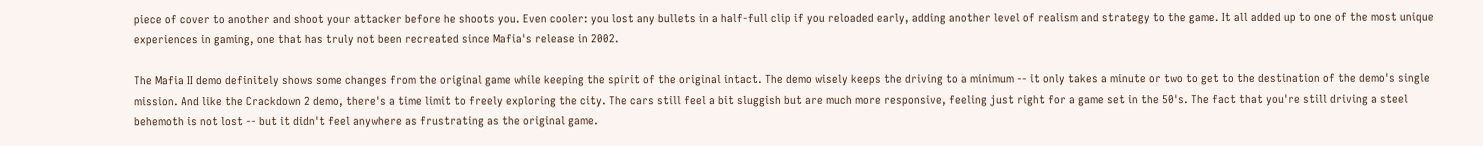piece of cover to another and shoot your attacker before he shoots you. Even cooler: you lost any bullets in a half-full clip if you reloaded early, adding another level of realism and strategy to the game. It all added up to one of the most unique experiences in gaming, one that has truly not been recreated since Mafia's release in 2002.

The Mafia II demo definitely shows some changes from the original game while keeping the spirit of the original intact. The demo wisely keeps the driving to a minimum -- it only takes a minute or two to get to the destination of the demo's single mission. And like the Crackdown 2 demo, there's a time limit to freely exploring the city. The cars still feel a bit sluggish but are much more responsive, feeling just right for a game set in the 50's. The fact that you're still driving a steel behemoth is not lost -- but it didn't feel anywhere as frustrating as the original game.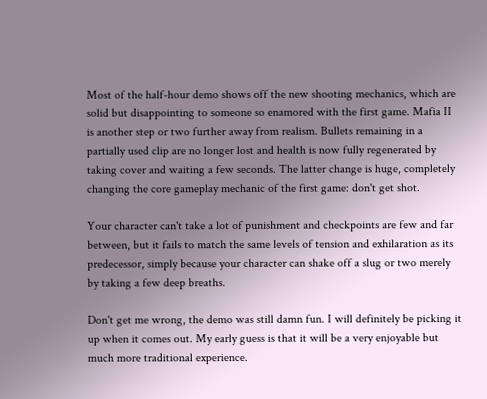Most of the half-hour demo shows off the new shooting mechanics, which are solid but disappointing to someone so enamored with the first game. Mafia II is another step or two further away from realism. Bullets remaining in a partially used clip are no longer lost and health is now fully regenerated by taking cover and waiting a few seconds. The latter change is huge, completely changing the core gameplay mechanic of the first game: don't get shot.

Your character can't take a lot of punishment and checkpoints are few and far between, but it fails to match the same levels of tension and exhilaration as its predecessor, simply because your character can shake off a slug or two merely by taking a few deep breaths.

Don't get me wrong, the demo was still damn fun. I will definitely be picking it up when it comes out. My early guess is that it will be a very enjoyable but much more traditional experience.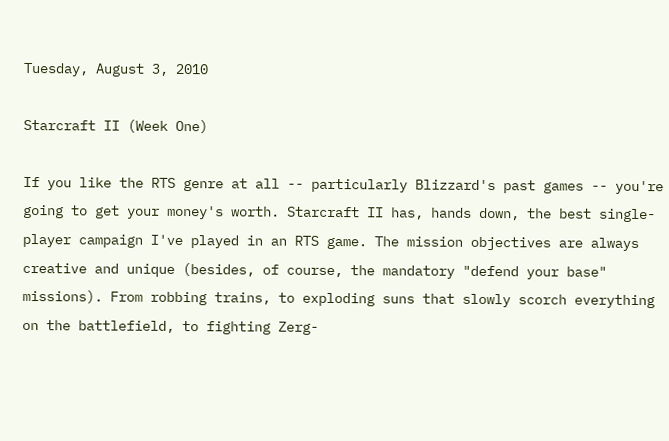Tuesday, August 3, 2010

Starcraft II (Week One)

If you like the RTS genre at all -- particularly Blizzard's past games -- you're going to get your money's worth. Starcraft II has, hands down, the best single-player campaign I've played in an RTS game. The mission objectives are always creative and unique (besides, of course, the mandatory "defend your base" missions). From robbing trains, to exploding suns that slowly scorch everything on the battlefield, to fighting Zerg-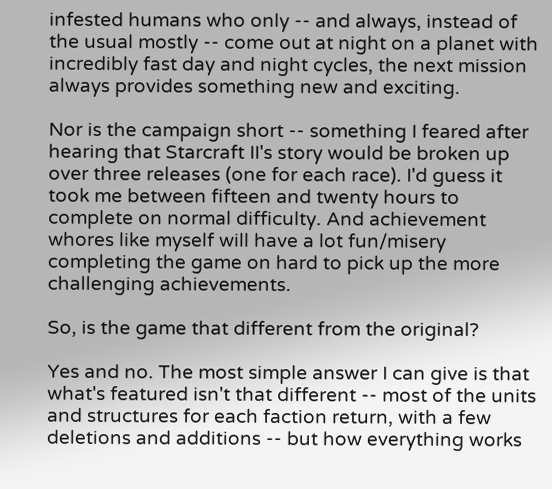infested humans who only -- and always, instead of the usual mostly -- come out at night on a planet with incredibly fast day and night cycles, the next mission always provides something new and exciting.

Nor is the campaign short -- something I feared after hearing that Starcraft II's story would be broken up over three releases (one for each race). I'd guess it took me between fifteen and twenty hours to complete on normal difficulty. And achievement whores like myself will have a lot fun/misery completing the game on hard to pick up the more challenging achievements.

So, is the game that different from the original?

Yes and no. The most simple answer I can give is that what's featured isn't that different -- most of the units and structures for each faction return, with a few deletions and additions -- but how everything works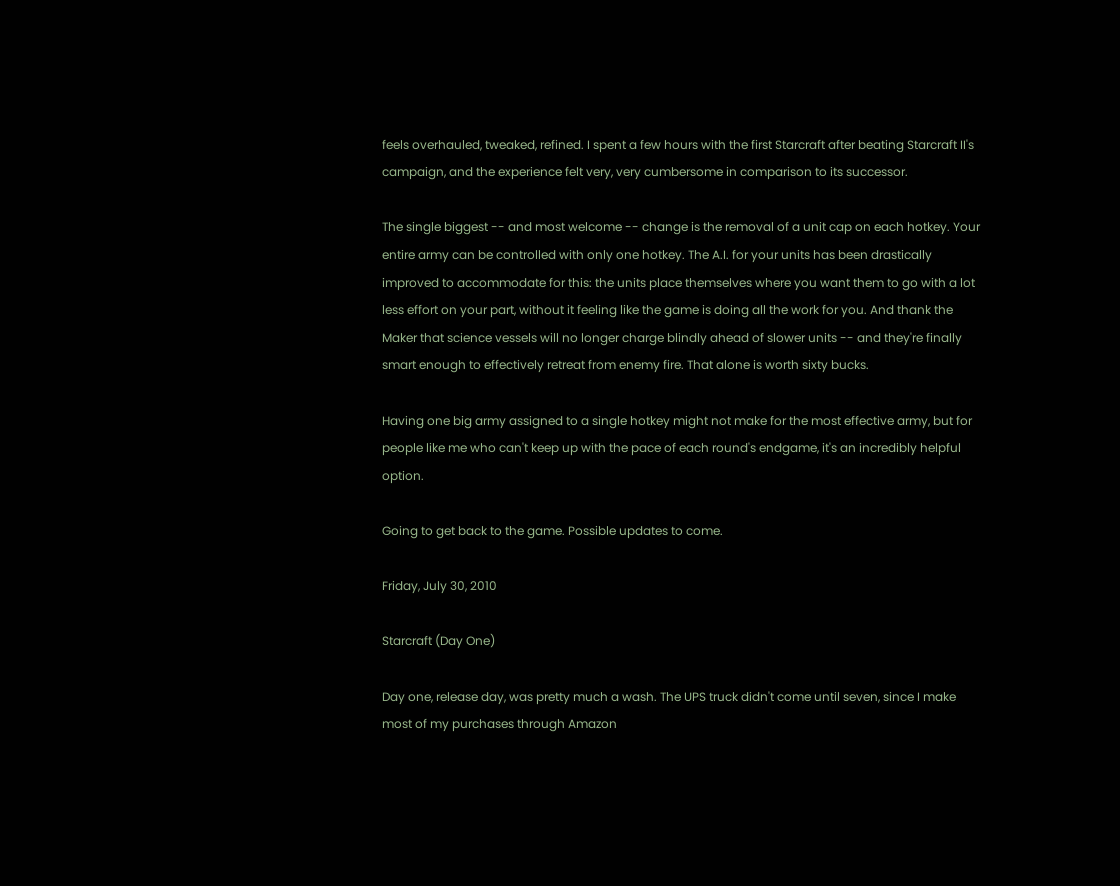feels overhauled, tweaked, refined. I spent a few hours with the first Starcraft after beating Starcraft II's campaign, and the experience felt very, very cumbersome in comparison to its successor.

The single biggest -- and most welcome -- change is the removal of a unit cap on each hotkey. Your entire army can be controlled with only one hotkey. The A.I. for your units has been drastically improved to accommodate for this: the units place themselves where you want them to go with a lot less effort on your part, without it feeling like the game is doing all the work for you. And thank the Maker that science vessels will no longer charge blindly ahead of slower units -- and they're finally smart enough to effectively retreat from enemy fire. That alone is worth sixty bucks.

Having one big army assigned to a single hotkey might not make for the most effective army, but for people like me who can't keep up with the pace of each round's endgame, it's an incredibly helpful option.

Going to get back to the game. Possible updates to come.

Friday, July 30, 2010

Starcraft (Day One)

Day one, release day, was pretty much a wash. The UPS truck didn't come until seven, since I make most of my purchases through Amazon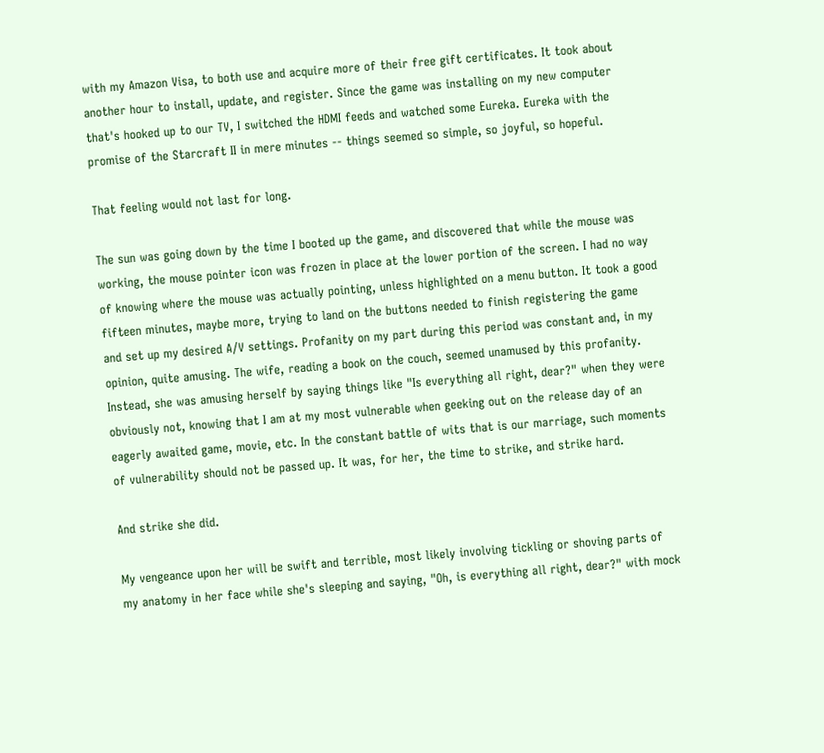with my Amazon Visa, to both use and acquire more of their free gift certificates. It took about another hour to install, update, and register. Since the game was installing on my new computer that's hooked up to our TV, I switched the HDMI feeds and watched some Eureka. Eureka with the promise of the Starcraft II in mere minutes -- things seemed so simple, so joyful, so hopeful.

That feeling would not last for long.

The sun was going down by the time I booted up the game, and discovered that while the mouse was working, the mouse pointer icon was frozen in place at the lower portion of the screen. I had no way of knowing where the mouse was actually pointing, unless highlighted on a menu button. It took a good fifteen minutes, maybe more, trying to land on the buttons needed to finish registering the game and set up my desired A/V settings. Profanity on my part during this period was constant and, in my opinion, quite amusing. The wife, reading a book on the couch, seemed unamused by this profanity. Instead, she was amusing herself by saying things like "Is everything all right, dear?" when they were obviously not, knowing that I am at my most vulnerable when geeking out on the release day of an eagerly awaited game, movie, etc. In the constant battle of wits that is our marriage, such moments of vulnerability should not be passed up. It was, for her, the time to strike, and strike hard.

And strike she did.

My vengeance upon her will be swift and terrible, most likely involving tickling or shoving parts of my anatomy in her face while she's sleeping and saying, "Oh, is everything all right, dear?" with mock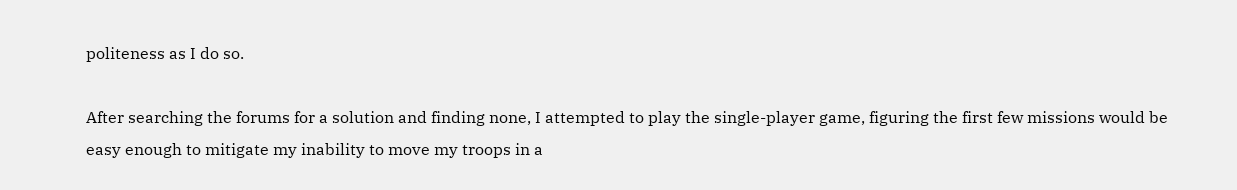politeness as I do so.

After searching the forums for a solution and finding none, I attempted to play the single-player game, figuring the first few missions would be easy enough to mitigate my inability to move my troops in a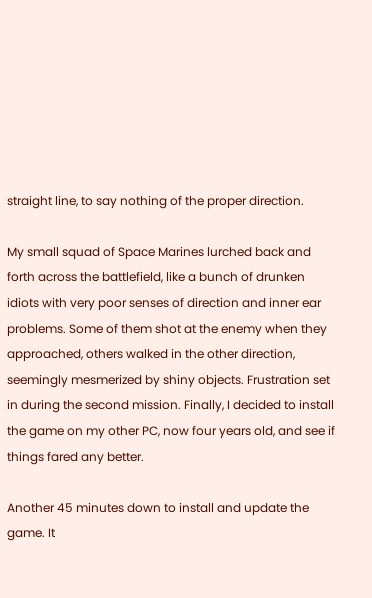straight line, to say nothing of the proper direction.

My small squad of Space Marines lurched back and forth across the battlefield, like a bunch of drunken idiots with very poor senses of direction and inner ear problems. Some of them shot at the enemy when they approached, others walked in the other direction, seemingly mesmerized by shiny objects. Frustration set in during the second mission. Finally, I decided to install the game on my other PC, now four years old, and see if things fared any better.

Another 45 minutes down to install and update the game. It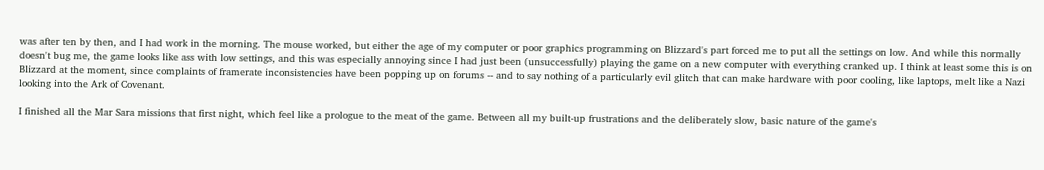was after ten by then, and I had work in the morning. The mouse worked, but either the age of my computer or poor graphics programming on Blizzard's part forced me to put all the settings on low. And while this normally doesn't bug me, the game looks like ass with low settings, and this was especially annoying since I had just been (unsuccessfully) playing the game on a new computer with everything cranked up. I think at least some this is on Blizzard at the moment, since complaints of framerate inconsistencies have been popping up on forums -- and to say nothing of a particularly evil glitch that can make hardware with poor cooling, like laptops, melt like a Nazi looking into the Ark of Covenant.

I finished all the Mar Sara missions that first night, which feel like a prologue to the meat of the game. Between all my built-up frustrations and the deliberately slow, basic nature of the game's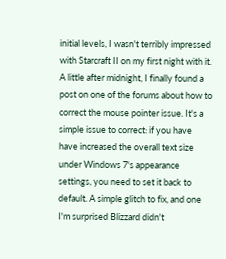initial levels, I wasn't terribly impressed with Starcraft II on my first night with it. A little after midnight, I finally found a post on one of the forums about how to correct the mouse pointer issue. It's a simple issue to correct: if you have have increased the overall text size under Windows 7's appearance settings, you need to set it back to default. A simple glitch to fix, and one I'm surprised Blizzard didn't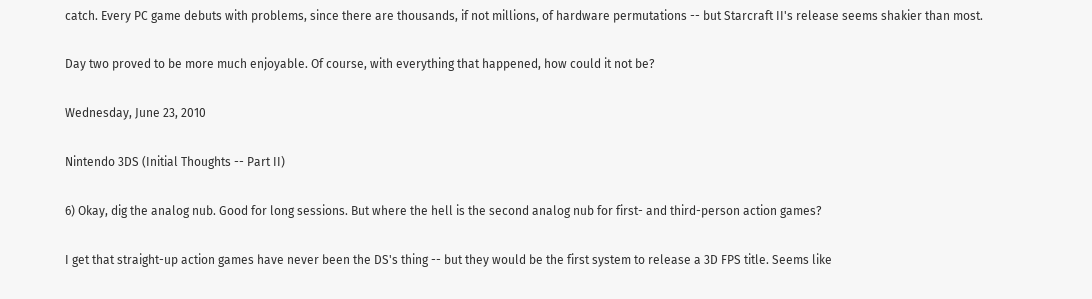catch. Every PC game debuts with problems, since there are thousands, if not millions, of hardware permutations -- but Starcraft II's release seems shakier than most.

Day two proved to be more much enjoyable. Of course, with everything that happened, how could it not be?

Wednesday, June 23, 2010

Nintendo 3DS (Initial Thoughts -- Part II)

6) Okay, dig the analog nub. Good for long sessions. But where the hell is the second analog nub for first- and third-person action games?

I get that straight-up action games have never been the DS's thing -- but they would be the first system to release a 3D FPS title. Seems like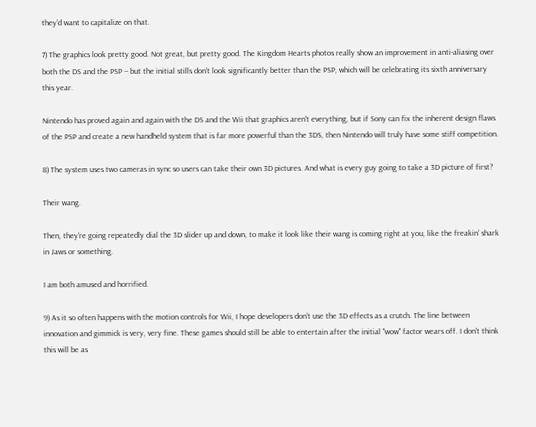they'd want to capitalize on that.

7) The graphics look pretty good. Not great, but pretty good. The Kingdom Hearts photos really show an improvement in anti-aliasing over both the DS and the PSP -- but the initial stills don't look significantly better than the PSP, which will be celebrating its sixth anniversary this year.

Nintendo has proved again and again with the DS and the Wii that graphics aren't everything, but if Sony can fix the inherent design flaws of the PSP and create a new handheld system that is far more powerful than the 3DS, then Nintendo will truly have some stiff competition.

8) The system uses two cameras in sync so users can take their own 3D pictures. And what is every guy going to take a 3D picture of first?

Their wang.

Then, they're going repeatedly dial the 3D slider up and down, to make it look like their wang is coming right at you, like the freakin' shark in Jaws or something.

I am both amused and horrified.

9) As it so often happens with the motion controls for Wii, I hope developers don't use the 3D effects as a crutch. The line between innovation and gimmick is very, very fine. These games should still be able to entertain after the initial "wow" factor wears off. I don't think this will be as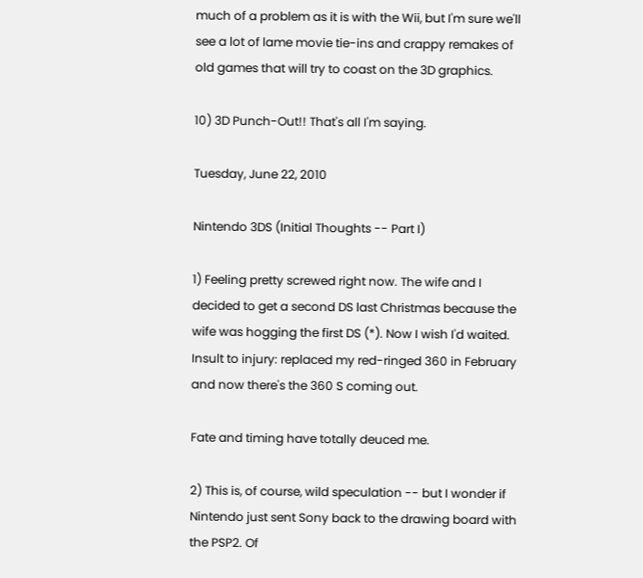much of a problem as it is with the Wii, but I'm sure we'll see a lot of lame movie tie-ins and crappy remakes of old games that will try to coast on the 3D graphics.

10) 3D Punch-Out!! That's all I'm saying.

Tuesday, June 22, 2010

Nintendo 3DS (Initial Thoughts -- Part I)

1) Feeling pretty screwed right now. The wife and I decided to get a second DS last Christmas because the wife was hogging the first DS (*). Now I wish I'd waited. Insult to injury: replaced my red-ringed 360 in February and now there's the 360 S coming out.

Fate and timing have totally deuced me.

2) This is, of course, wild speculation -- but I wonder if Nintendo just sent Sony back to the drawing board with the PSP2. Of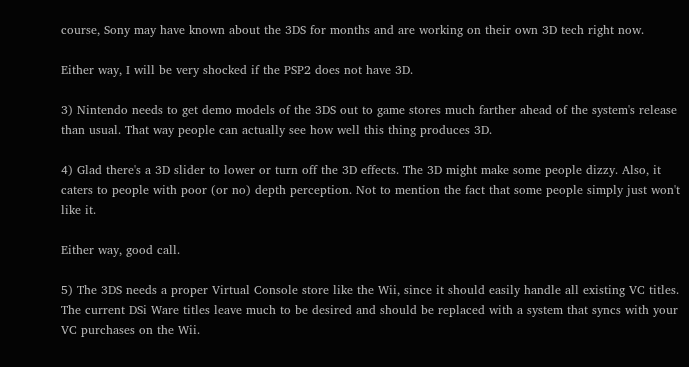course, Sony may have known about the 3DS for months and are working on their own 3D tech right now.

Either way, I will be very shocked if the PSP2 does not have 3D.

3) Nintendo needs to get demo models of the 3DS out to game stores much farther ahead of the system's release than usual. That way people can actually see how well this thing produces 3D.

4) Glad there's a 3D slider to lower or turn off the 3D effects. The 3D might make some people dizzy. Also, it caters to people with poor (or no) depth perception. Not to mention the fact that some people simply just won't like it.

Either way, good call.

5) The 3DS needs a proper Virtual Console store like the Wii, since it should easily handle all existing VC titles. The current DSi Ware titles leave much to be desired and should be replaced with a system that syncs with your VC purchases on the Wii.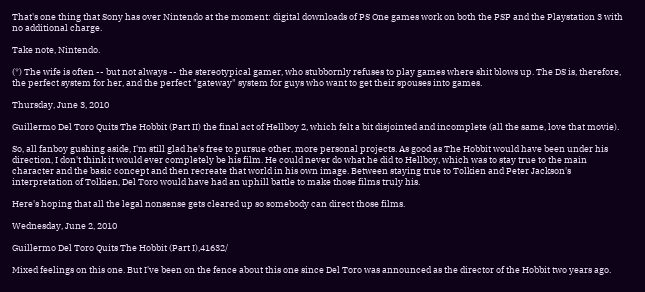That's one thing that Sony has over Nintendo at the moment: digital downloads of PS One games work on both the PSP and the Playstation 3 with no additional charge.

Take note, Nintendo.

(*) The wife is often -- but not always -- the stereotypical gamer, who stubbornly refuses to play games where shit blows up. The DS is, therefore, the perfect system for her, and the perfect "gateway" system for guys who want to get their spouses into games.

Thursday, June 3, 2010

Guillermo Del Toro Quits The Hobbit (Part II) the final act of Hellboy 2, which felt a bit disjointed and incomplete (all the same, love that movie).

So, all fanboy gushing aside, I'm still glad he's free to pursue other, more personal projects. As good as The Hobbit would have been under his direction, I don't think it would ever completely be his film. He could never do what he did to Hellboy, which was to stay true to the main character and the basic concept and then recreate that world in his own image. Between staying true to Tolkien and Peter Jackson's interpretation of Tolkien, Del Toro would have had an uphill battle to make those films truly his.

Here's hoping that all the legal nonsense gets cleared up so somebody can direct those films.

Wednesday, June 2, 2010

Guillermo Del Toro Quits The Hobbit (Part I),41632/

Mixed feelings on this one. But I've been on the fence about this one since Del Toro was announced as the director of the Hobbit two years ago.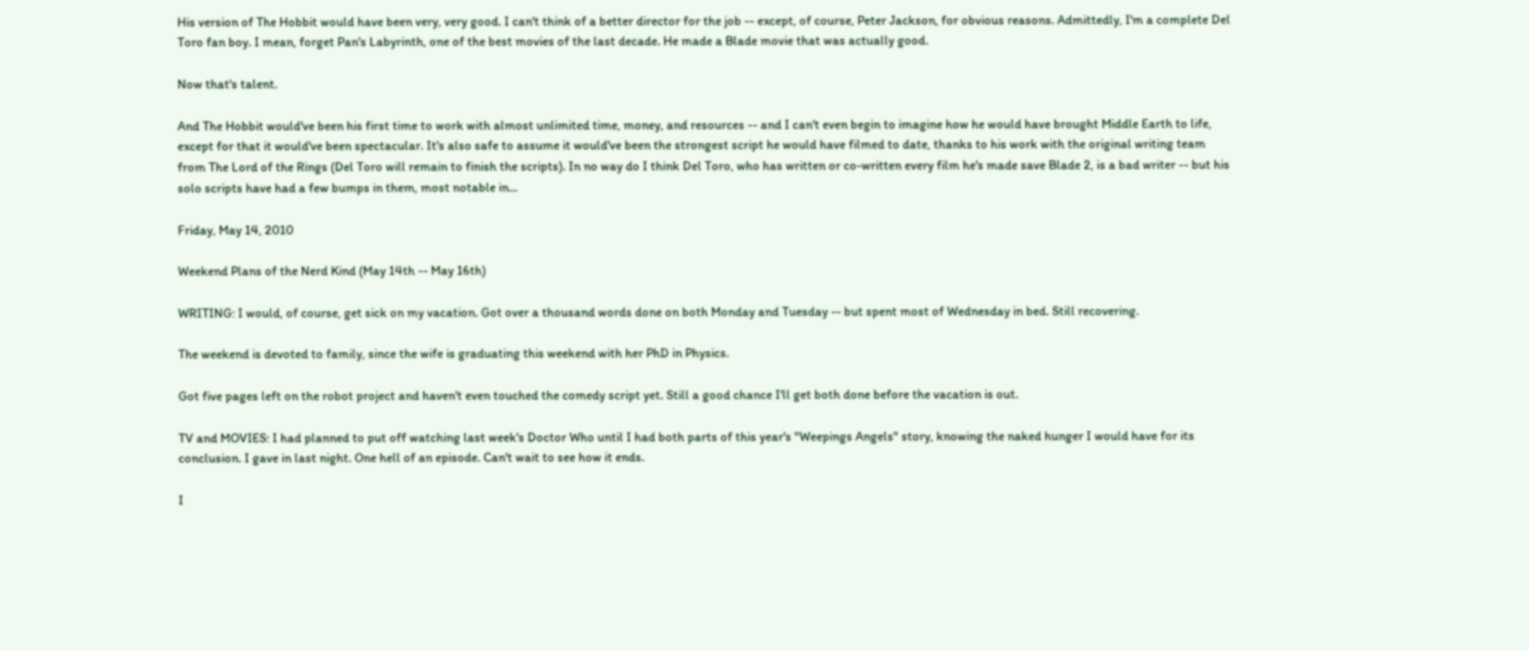His version of The Hobbit would have been very, very good. I can't think of a better director for the job -- except, of course, Peter Jackson, for obvious reasons. Admittedly, I'm a complete Del Toro fan boy. I mean, forget Pan's Labyrinth, one of the best movies of the last decade. He made a Blade movie that was actually good.

Now that's talent.

And The Hobbit would've been his first time to work with almost unlimited time, money, and resources -- and I can't even begin to imagine how he would have brought Middle Earth to life, except for that it would've been spectacular. It's also safe to assume it would've been the strongest script he would have filmed to date, thanks to his work with the original writing team from The Lord of the Rings (Del Toro will remain to finish the scripts). In no way do I think Del Toro, who has written or co-written every film he's made save Blade 2, is a bad writer -- but his solo scripts have had a few bumps in them, most notable in...

Friday, May 14, 2010

Weekend Plans of the Nerd Kind (May 14th -- May 16th)

WRITING: I would, of course, get sick on my vacation. Got over a thousand words done on both Monday and Tuesday -- but spent most of Wednesday in bed. Still recovering.

The weekend is devoted to family, since the wife is graduating this weekend with her PhD in Physics.

Got five pages left on the robot project and haven't even touched the comedy script yet. Still a good chance I'll get both done before the vacation is out.

TV and MOVIES: I had planned to put off watching last week's Doctor Who until I had both parts of this year's "Weepings Angels" story, knowing the naked hunger I would have for its conclusion. I gave in last night. One hell of an episode. Can't wait to see how it ends.

I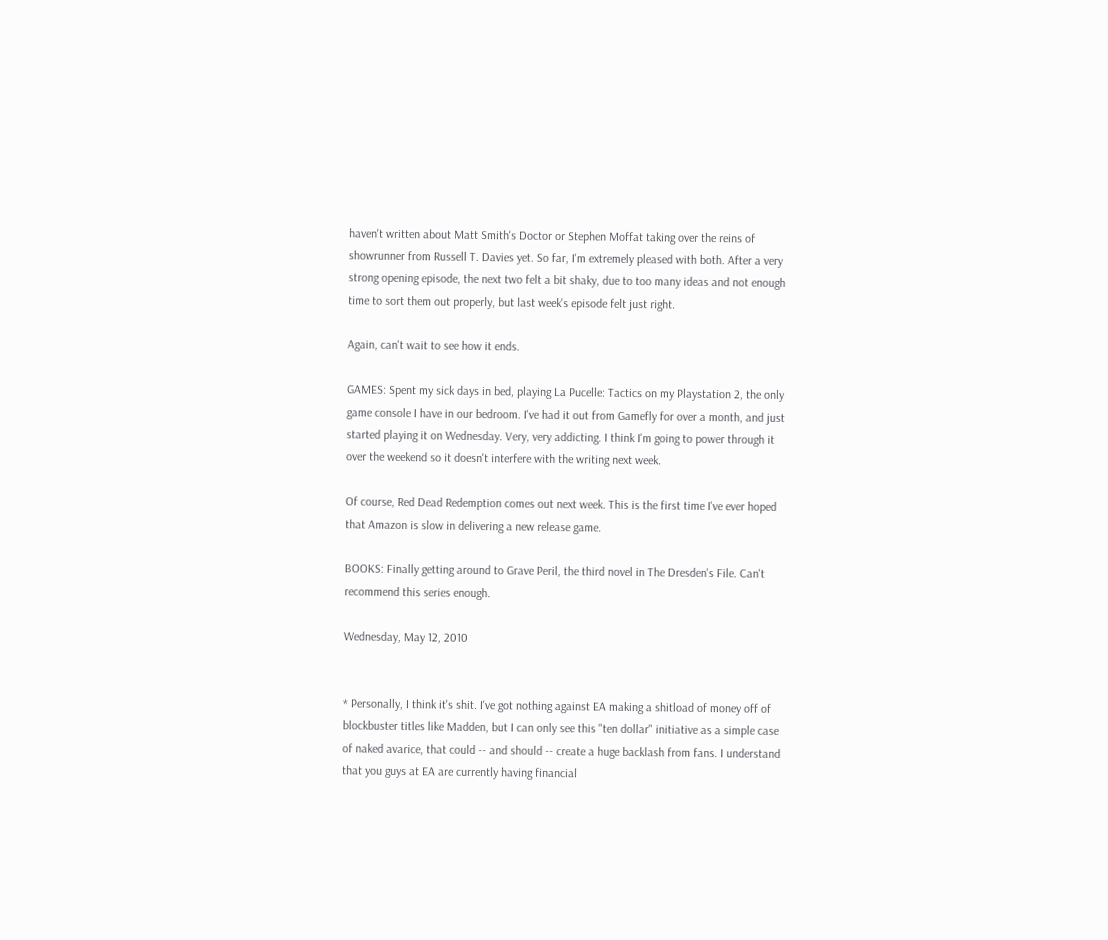haven't written about Matt Smith's Doctor or Stephen Moffat taking over the reins of showrunner from Russell T. Davies yet. So far, I'm extremely pleased with both. After a very strong opening episode, the next two felt a bit shaky, due to too many ideas and not enough time to sort them out properly, but last week's episode felt just right.

Again, can't wait to see how it ends.

GAMES: Spent my sick days in bed, playing La Pucelle: Tactics on my Playstation 2, the only game console I have in our bedroom. I've had it out from Gamefly for over a month, and just started playing it on Wednesday. Very, very addicting. I think I'm going to power through it over the weekend so it doesn't interfere with the writing next week.

Of course, Red Dead Redemption comes out next week. This is the first time I've ever hoped that Amazon is slow in delivering a new release game.

BOOKS: Finally getting around to Grave Peril, the third novel in The Dresden's File. Can't recommend this series enough.

Wednesday, May 12, 2010


* Personally, I think it's shit. I've got nothing against EA making a shitload of money off of blockbuster titles like Madden, but I can only see this "ten dollar" initiative as a simple case of naked avarice, that could -- and should -- create a huge backlash from fans. I understand that you guys at EA are currently having financial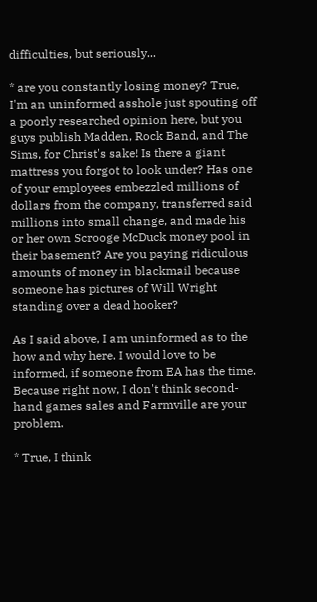difficulties, but seriously...

* are you constantly losing money? True, I'm an uninformed asshole just spouting off a poorly researched opinion here, but you guys publish Madden, Rock Band, and The Sims, for Christ's sake! Is there a giant mattress you forgot to look under? Has one of your employees embezzled millions of dollars from the company, transferred said millions into small change, and made his or her own Scrooge McDuck money pool in their basement? Are you paying ridiculous amounts of money in blackmail because someone has pictures of Will Wright standing over a dead hooker?

As I said above, I am uninformed as to the how and why here. I would love to be informed, if someone from EA has the time. Because right now, I don't think second-hand games sales and Farmville are your problem.

* True, I think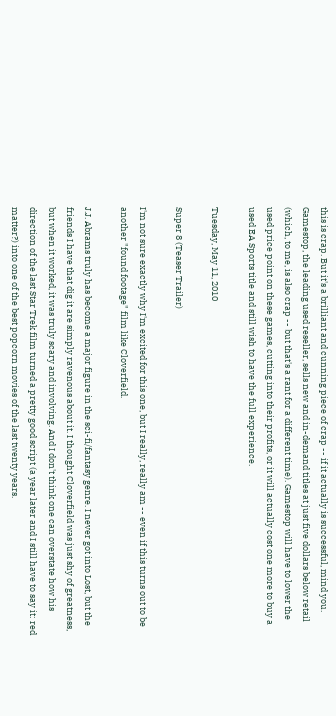this is crap. But it's a brilliant and cunning piece of crap -- if it actually is successful, mind you. Gamestop, the leading used reseller, sells new and in-demand titles at just five dollars below retail (which, to me, is also crap -- but that's a rant for a different time). Gamestop will have to lower the used price point on these games, cutting into their profits, or it will actually cost one more to buy a used EA Sports title and still wish to have the full experience.

Tuesday, May 11, 2010

Super 8 (Teaser Trailer)

I'm not sure exactly why I'm excited for this one, but I really, really am -- even if this turns out to be another "found footage" film like Cloverfield.

J.J. Abrams truly has become a major figure in the sci-fi/fantasy genre. I never got into Lost, but the friends I have that dig it are simply ravenous about it. I thought Cloverfield was just shy of greatness, but when it worked, it was truly scary and involving. And I don't think one can overstate how his direction of the last Star Trek film turned a pretty good script (a year later and I still have to say it: red matter?) into one of the best popcorn movies of the last twenty years.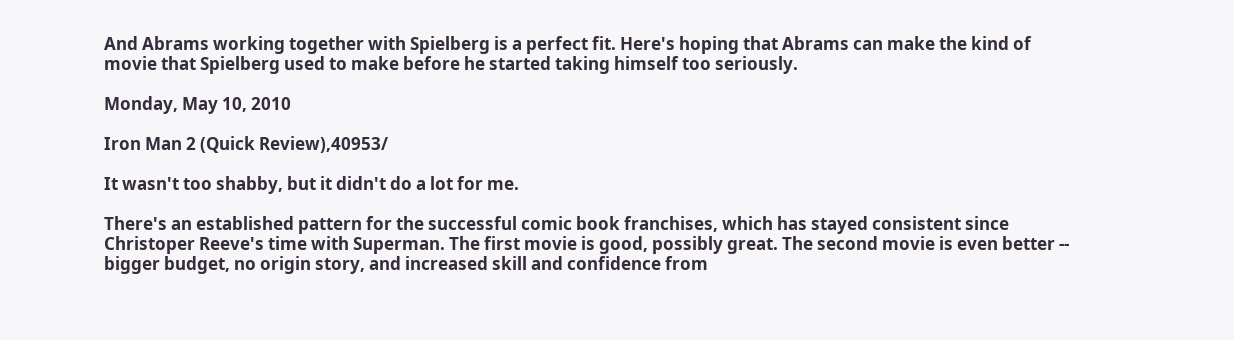And Abrams working together with Spielberg is a perfect fit. Here's hoping that Abrams can make the kind of movie that Spielberg used to make before he started taking himself too seriously.

Monday, May 10, 2010

Iron Man 2 (Quick Review),40953/

It wasn't too shabby, but it didn't do a lot for me.

There's an established pattern for the successful comic book franchises, which has stayed consistent since Christoper Reeve's time with Superman. The first movie is good, possibly great. The second movie is even better -- bigger budget, no origin story, and increased skill and confidence from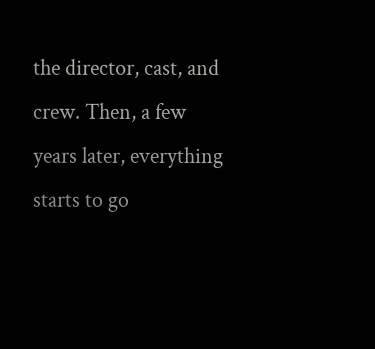the director, cast, and crew. Then, a few years later, everything starts to go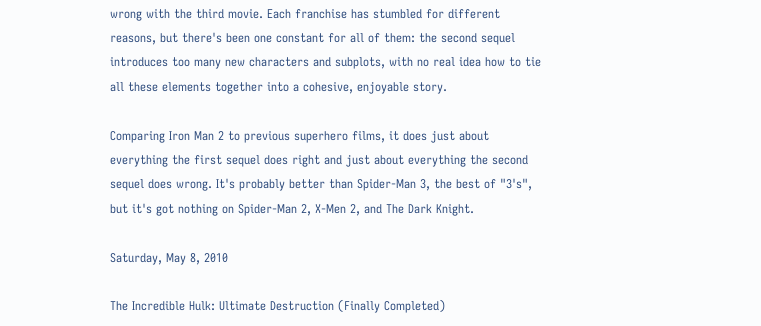wrong with the third movie. Each franchise has stumbled for different reasons, but there's been one constant for all of them: the second sequel introduces too many new characters and subplots, with no real idea how to tie all these elements together into a cohesive, enjoyable story.

Comparing Iron Man 2 to previous superhero films, it does just about everything the first sequel does right and just about everything the second sequel does wrong. It's probably better than Spider-Man 3, the best of "3's", but it's got nothing on Spider-Man 2, X-Men 2, and The Dark Knight.

Saturday, May 8, 2010

The Incredible Hulk: Ultimate Destruction (Finally Completed)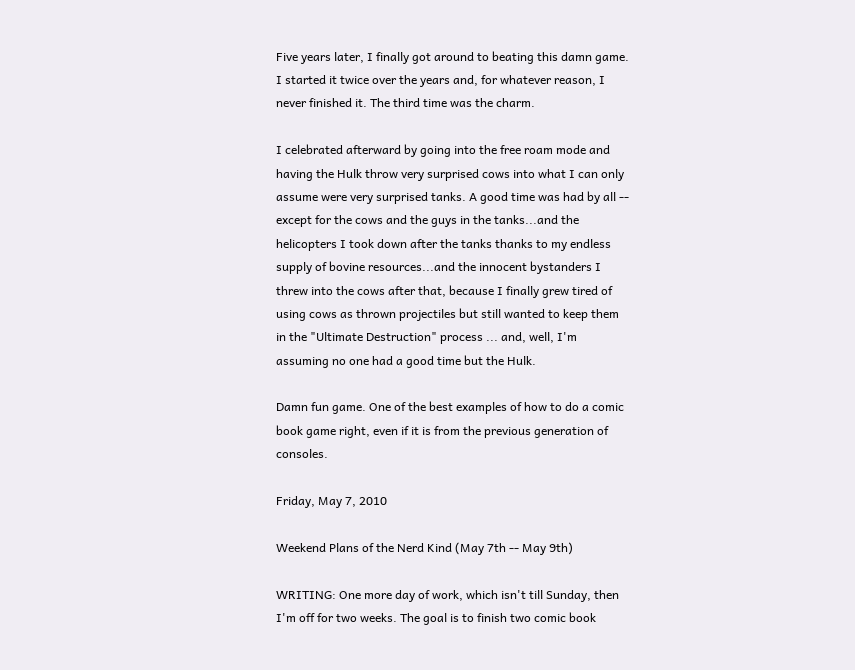Five years later, I finally got around to beating this damn game. I started it twice over the years and, for whatever reason, I never finished it. The third time was the charm.

I celebrated afterward by going into the free roam mode and having the Hulk throw very surprised cows into what I can only assume were very surprised tanks. A good time was had by all -- except for the cows and the guys in the tanks...and the helicopters I took down after the tanks thanks to my endless supply of bovine resources...and the innocent bystanders I threw into the cows after that, because I finally grew tired of using cows as thrown projectiles but still wanted to keep them in the "Ultimate Destruction" process ... and, well, I'm assuming no one had a good time but the Hulk.

Damn fun game. One of the best examples of how to do a comic book game right, even if it is from the previous generation of consoles.

Friday, May 7, 2010

Weekend Plans of the Nerd Kind (May 7th -- May 9th)

WRITING: One more day of work, which isn't till Sunday, then I'm off for two weeks. The goal is to finish two comic book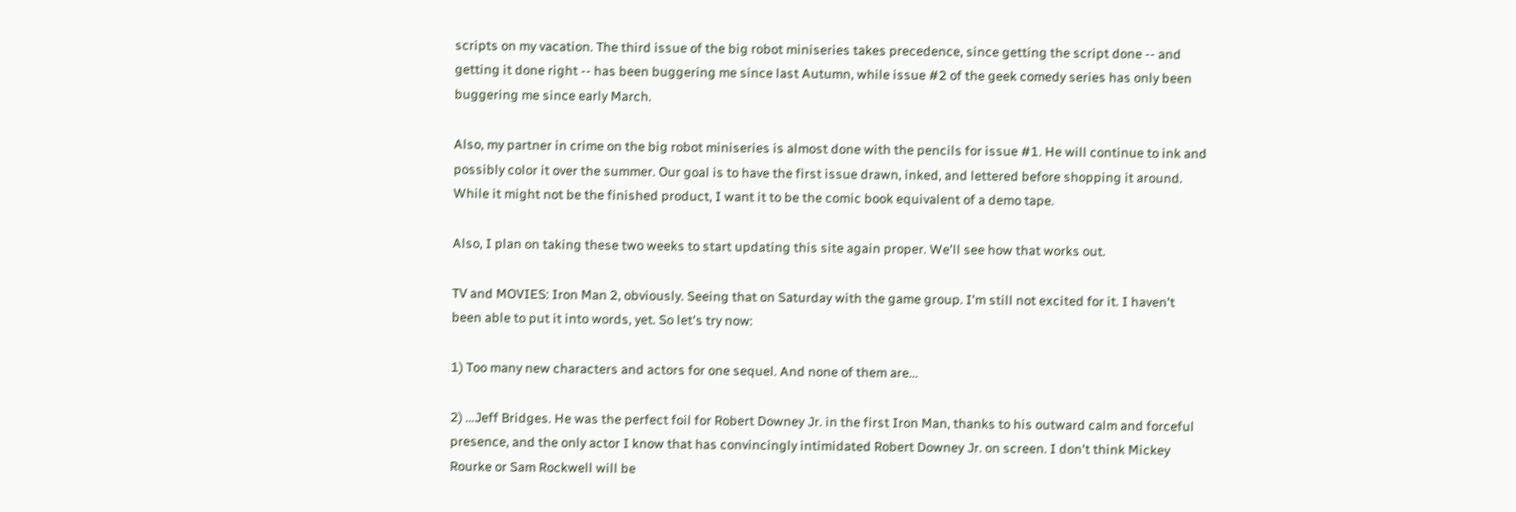scripts on my vacation. The third issue of the big robot miniseries takes precedence, since getting the script done -- and getting it done right -- has been buggering me since last Autumn, while issue #2 of the geek comedy series has only been buggering me since early March.

Also, my partner in crime on the big robot miniseries is almost done with the pencils for issue #1. He will continue to ink and possibly color it over the summer. Our goal is to have the first issue drawn, inked, and lettered before shopping it around. While it might not be the finished product, I want it to be the comic book equivalent of a demo tape.

Also, I plan on taking these two weeks to start updating this site again proper. We'll see how that works out.

TV and MOVIES: Iron Man 2, obviously. Seeing that on Saturday with the game group. I'm still not excited for it. I haven't been able to put it into words, yet. So let's try now:

1) Too many new characters and actors for one sequel. And none of them are...

2) ...Jeff Bridges. He was the perfect foil for Robert Downey Jr. in the first Iron Man, thanks to his outward calm and forceful presence, and the only actor I know that has convincingly intimidated Robert Downey Jr. on screen. I don't think Mickey Rourke or Sam Rockwell will be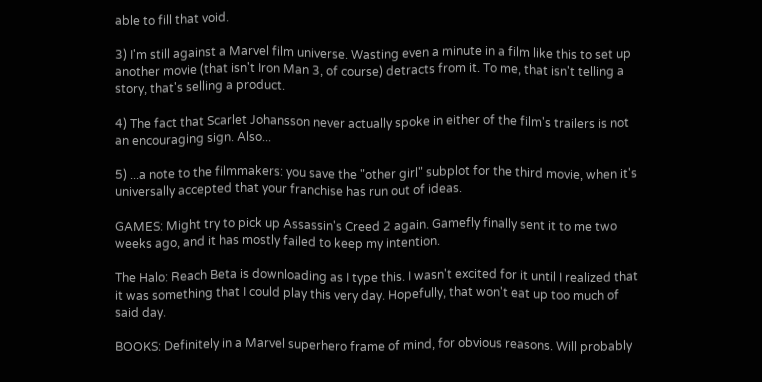able to fill that void.

3) I'm still against a Marvel film universe. Wasting even a minute in a film like this to set up another movie (that isn't Iron Man 3, of course) detracts from it. To me, that isn't telling a story, that's selling a product.

4) The fact that Scarlet Johansson never actually spoke in either of the film's trailers is not an encouraging sign. Also...

5) ...a note to the filmmakers: you save the "other girl" subplot for the third movie, when it's universally accepted that your franchise has run out of ideas.

GAMES: Might try to pick up Assassin's Creed 2 again. Gamefly finally sent it to me two weeks ago, and it has mostly failed to keep my intention.

The Halo: Reach Beta is downloading as I type this. I wasn't excited for it until I realized that it was something that I could play this very day. Hopefully, that won't eat up too much of said day.

BOOKS: Definitely in a Marvel superhero frame of mind, for obvious reasons. Will probably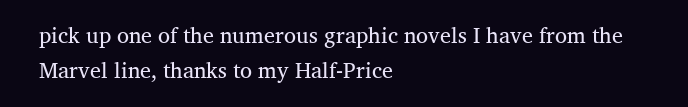pick up one of the numerous graphic novels I have from the Marvel line, thanks to my Half-Price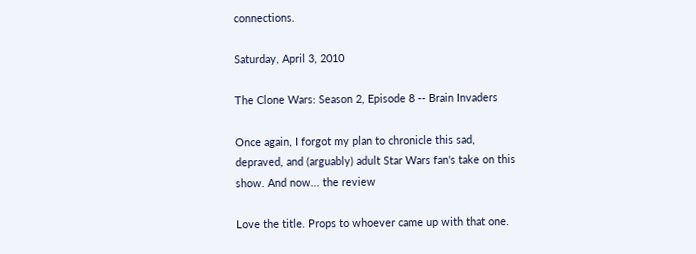connections.

Saturday, April 3, 2010

The Clone Wars: Season 2, Episode 8 -- Brain Invaders

Once again, I forgot my plan to chronicle this sad, depraved, and (arguably) adult Star Wars fan's take on this show. And now... the review

Love the title. Props to whoever came up with that one.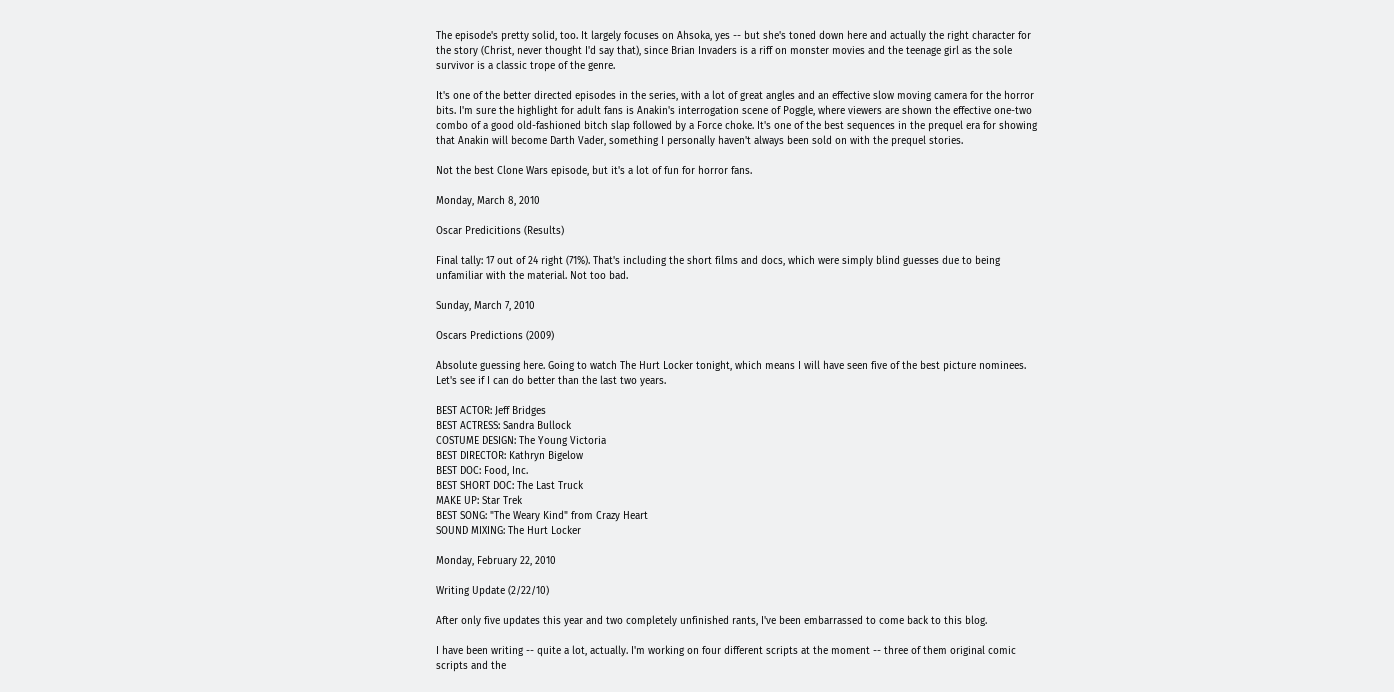The episode's pretty solid, too. It largely focuses on Ahsoka, yes -- but she's toned down here and actually the right character for the story (Christ, never thought I'd say that), since Brian Invaders is a riff on monster movies and the teenage girl as the sole survivor is a classic trope of the genre.

It's one of the better directed episodes in the series, with a lot of great angles and an effective slow moving camera for the horror bits. I'm sure the highlight for adult fans is Anakin's interrogation scene of Poggle, where viewers are shown the effective one-two combo of a good old-fashioned bitch slap followed by a Force choke. It's one of the best sequences in the prequel era for showing that Anakin will become Darth Vader, something I personally haven't always been sold on with the prequel stories.

Not the best Clone Wars episode, but it's a lot of fun for horror fans.

Monday, March 8, 2010

Oscar Predicitions (Results)

Final tally: 17 out of 24 right (71%). That's including the short films and docs, which were simply blind guesses due to being unfamiliar with the material. Not too bad.

Sunday, March 7, 2010

Oscars Predictions (2009)

Absolute guessing here. Going to watch The Hurt Locker tonight, which means I will have seen five of the best picture nominees. Let's see if I can do better than the last two years.

BEST ACTOR: Jeff Bridges
BEST ACTRESS: Sandra Bullock
COSTUME DESIGN: The Young Victoria
BEST DIRECTOR: Kathryn Bigelow
BEST DOC: Food, Inc.
BEST SHORT DOC: The Last Truck
MAKE UP: Star Trek
BEST SONG: "The Weary Kind" from Crazy Heart
SOUND MIXING: The Hurt Locker

Monday, February 22, 2010

Writing Update (2/22/10)

After only five updates this year and two completely unfinished rants, I've been embarrassed to come back to this blog.

I have been writing -- quite a lot, actually. I'm working on four different scripts at the moment -- three of them original comic scripts and the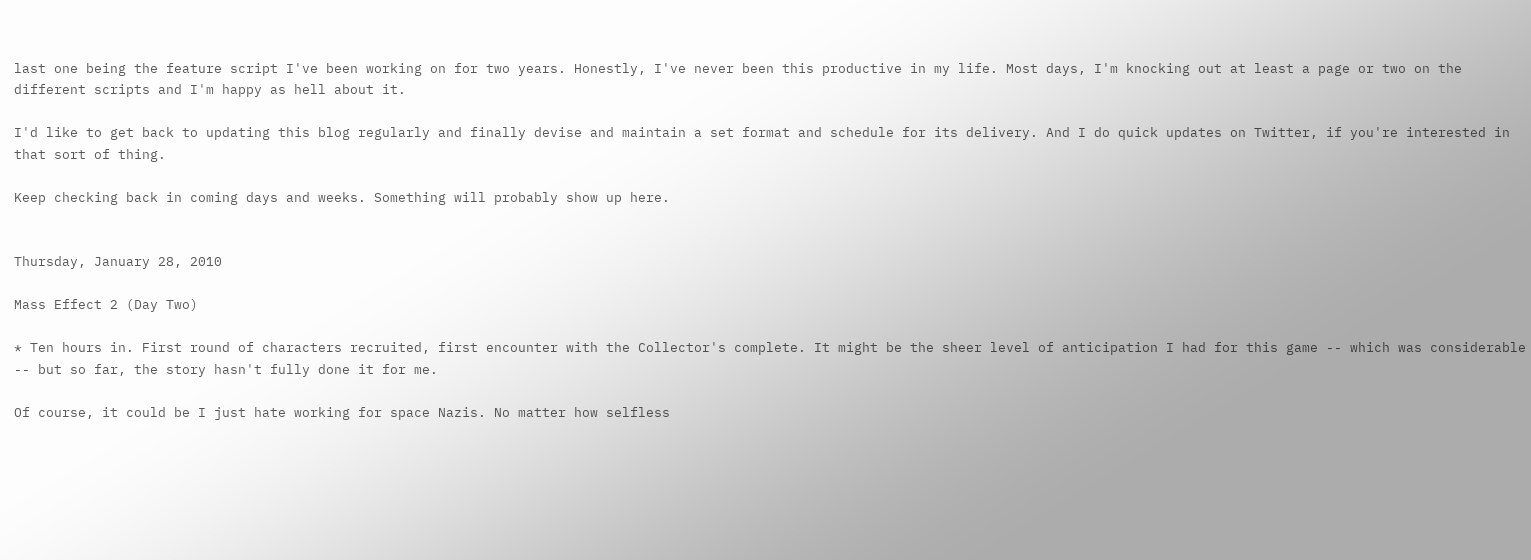last one being the feature script I've been working on for two years. Honestly, I've never been this productive in my life. Most days, I'm knocking out at least a page or two on the different scripts and I'm happy as hell about it.

I'd like to get back to updating this blog regularly and finally devise and maintain a set format and schedule for its delivery. And I do quick updates on Twitter, if you're interested in that sort of thing.

Keep checking back in coming days and weeks. Something will probably show up here.


Thursday, January 28, 2010

Mass Effect 2 (Day Two)

* Ten hours in. First round of characters recruited, first encounter with the Collector's complete. It might be the sheer level of anticipation I had for this game -- which was considerable -- but so far, the story hasn't fully done it for me.

Of course, it could be I just hate working for space Nazis. No matter how selfless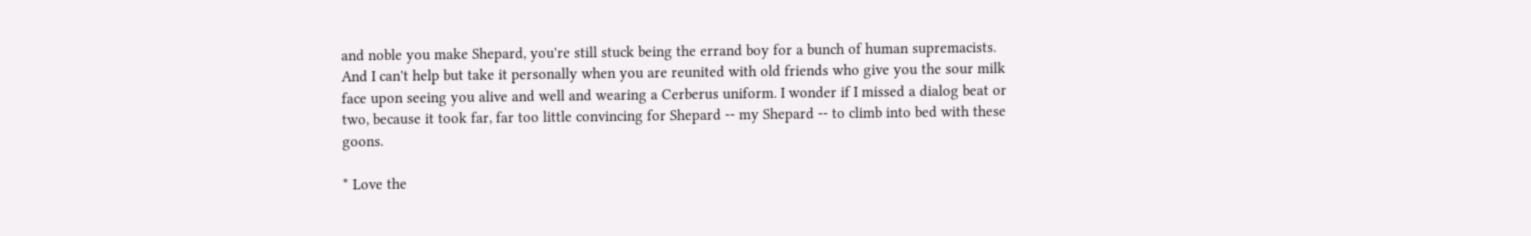and noble you make Shepard, you're still stuck being the errand boy for a bunch of human supremacists. And I can't help but take it personally when you are reunited with old friends who give you the sour milk face upon seeing you alive and well and wearing a Cerberus uniform. I wonder if I missed a dialog beat or two, because it took far, far too little convincing for Shepard -- my Shepard -- to climb into bed with these goons.

* Love the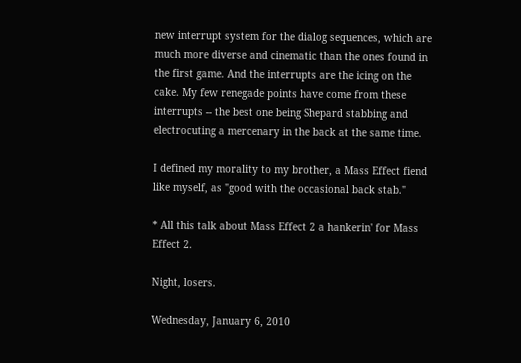new interrupt system for the dialog sequences, which are much more diverse and cinematic than the ones found in the first game. And the interrupts are the icing on the cake. My few renegade points have come from these interrupts -- the best one being Shepard stabbing and electrocuting a mercenary in the back at the same time.

I defined my morality to my brother, a Mass Effect fiend like myself, as "good with the occasional back stab."

* All this talk about Mass Effect 2 a hankerin' for Mass Effect 2.

Night, losers.

Wednesday, January 6, 2010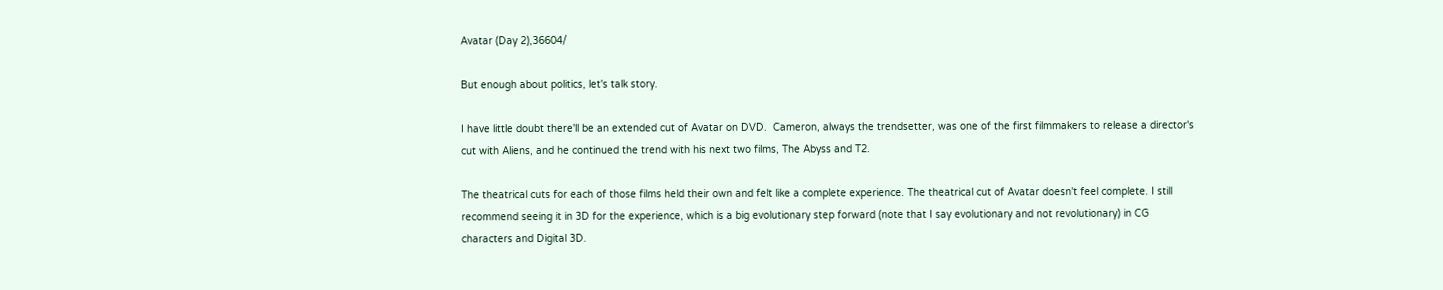Avatar (Day 2),36604/

But enough about politics, let's talk story.

I have little doubt there'll be an extended cut of Avatar on DVD.  Cameron, always the trendsetter, was one of the first filmmakers to release a director's cut with Aliens, and he continued the trend with his next two films, The Abyss and T2.

The theatrical cuts for each of those films held their own and felt like a complete experience. The theatrical cut of Avatar doesn't feel complete. I still recommend seeing it in 3D for the experience, which is a big evolutionary step forward (note that I say evolutionary and not revolutionary) in CG characters and Digital 3D.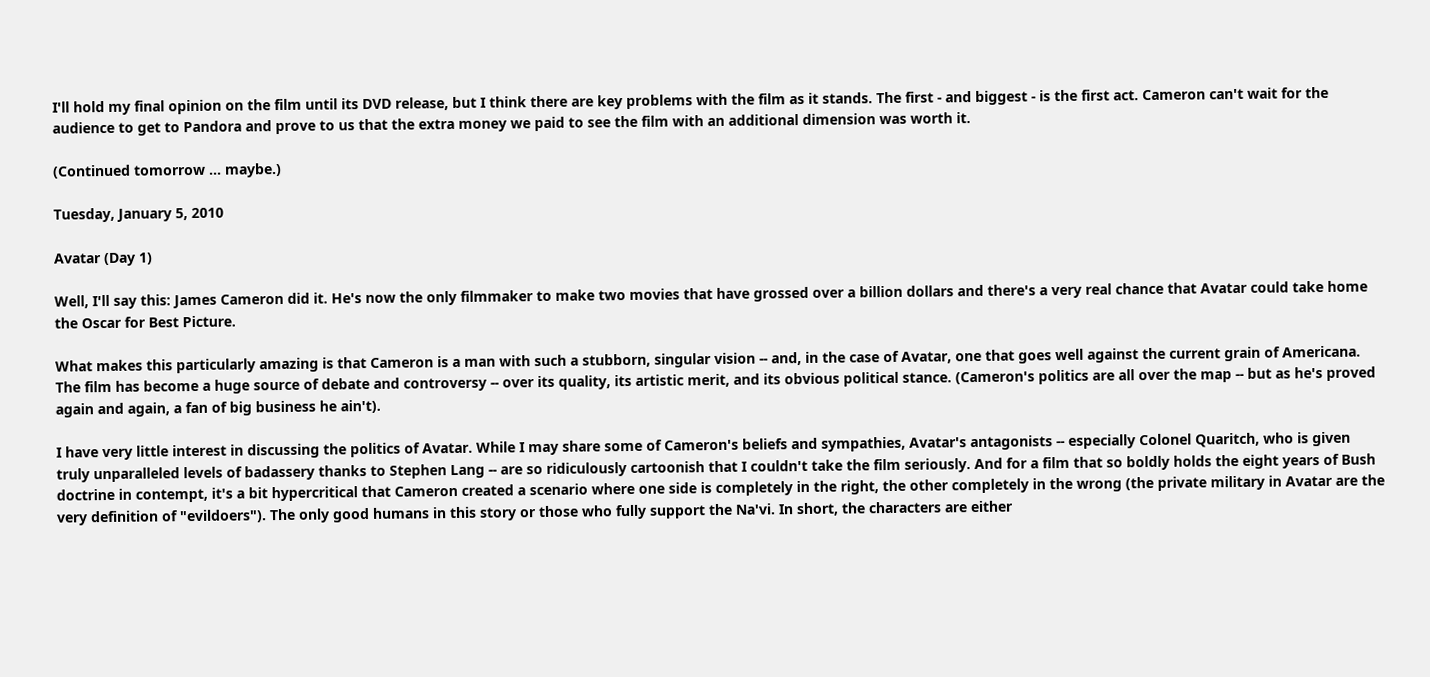I'll hold my final opinion on the film until its DVD release, but I think there are key problems with the film as it stands. The first - and biggest - is the first act. Cameron can't wait for the audience to get to Pandora and prove to us that the extra money we paid to see the film with an additional dimension was worth it.

(Continued tomorrow ... maybe.)

Tuesday, January 5, 2010

Avatar (Day 1)

Well, I'll say this: James Cameron did it. He's now the only filmmaker to make two movies that have grossed over a billion dollars and there's a very real chance that Avatar could take home the Oscar for Best Picture.

What makes this particularly amazing is that Cameron is a man with such a stubborn, singular vision -- and, in the case of Avatar, one that goes well against the current grain of Americana. The film has become a huge source of debate and controversy -- over its quality, its artistic merit, and its obvious political stance. (Cameron's politics are all over the map -- but as he's proved again and again, a fan of big business he ain't).

I have very little interest in discussing the politics of Avatar. While I may share some of Cameron's beliefs and sympathies, Avatar's antagonists -- especially Colonel Quaritch, who is given truly unparalleled levels of badassery thanks to Stephen Lang -- are so ridiculously cartoonish that I couldn't take the film seriously. And for a film that so boldly holds the eight years of Bush doctrine in contempt, it's a bit hypercritical that Cameron created a scenario where one side is completely in the right, the other completely in the wrong (the private military in Avatar are the very definition of "evildoers"). The only good humans in this story or those who fully support the Na'vi. In short, the characters are either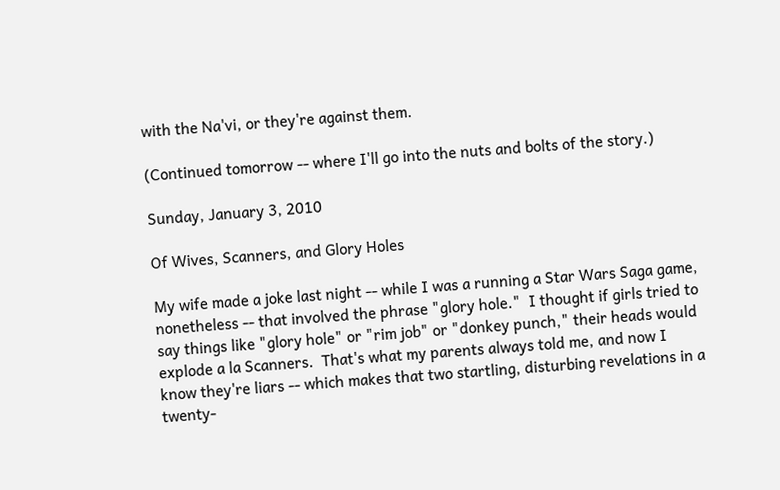with the Na'vi, or they're against them.

(Continued tomorrow -- where I'll go into the nuts and bolts of the story.)

Sunday, January 3, 2010

Of Wives, Scanners, and Glory Holes

My wife made a joke last night -- while I was a running a Star Wars Saga game, nonetheless -- that involved the phrase "glory hole."  I thought if girls tried to say things like "glory hole" or "rim job" or "donkey punch," their heads would explode a la Scanners.  That's what my parents always told me, and now I know they're liars -- which makes that two startling, disturbing revelations in a twenty-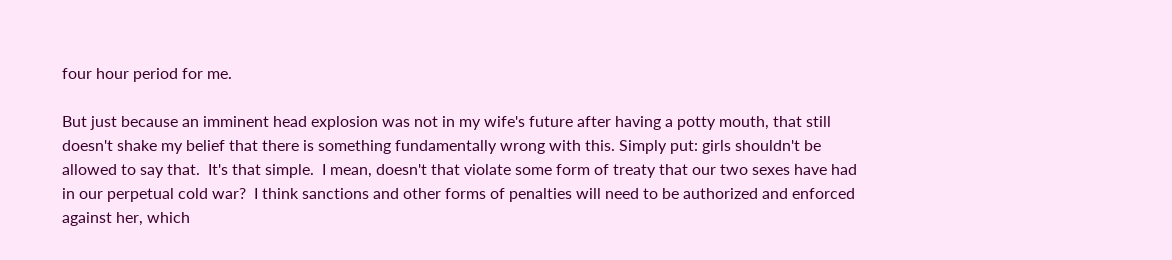four hour period for me.

But just because an imminent head explosion was not in my wife's future after having a potty mouth, that still doesn't shake my belief that there is something fundamentally wrong with this. Simply put: girls shouldn't be allowed to say that.  It's that simple.  I mean, doesn't that violate some form of treaty that our two sexes have had in our perpetual cold war?  I think sanctions and other forms of penalties will need to be authorized and enforced against her, which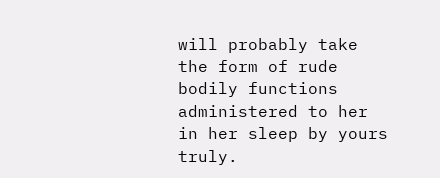will probably take the form of rude bodily functions administered to her in her sleep by yours truly.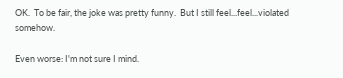OK.  To be fair, the joke was pretty funny.  But I still feel...feel...violated somehow.

Even worse: I'm not sure I mind.